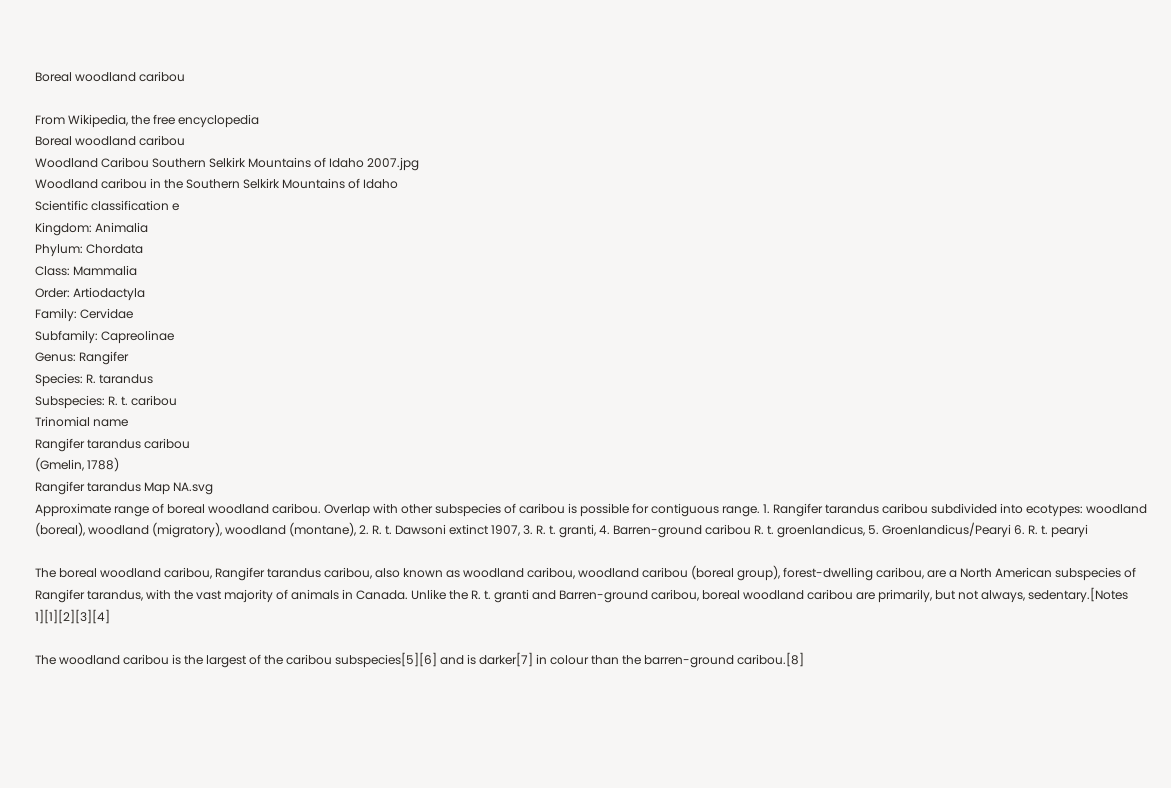Boreal woodland caribou

From Wikipedia, the free encyclopedia
Boreal woodland caribou
Woodland Caribou Southern Selkirk Mountains of Idaho 2007.jpg
Woodland caribou in the Southern Selkirk Mountains of Idaho
Scientific classification e
Kingdom: Animalia
Phylum: Chordata
Class: Mammalia
Order: Artiodactyla
Family: Cervidae
Subfamily: Capreolinae
Genus: Rangifer
Species: R. tarandus
Subspecies: R. t. caribou
Trinomial name
Rangifer tarandus caribou
(Gmelin, 1788)
Rangifer tarandus Map NA.svg
Approximate range of boreal woodland caribou. Overlap with other subspecies of caribou is possible for contiguous range. 1. Rangifer tarandus caribou subdivided into ecotypes: woodland (boreal), woodland (migratory), woodland (montane), 2. R. t. Dawsoni extinct 1907, 3. R. t. granti, 4. Barren-ground caribou R. t. groenlandicus, 5. Groenlandicus/Pearyi 6. R. t. pearyi

The boreal woodland caribou, Rangifer tarandus caribou, also known as woodland caribou, woodland caribou (boreal group), forest-dwelling caribou, are a North American subspecies of Rangifer tarandus, with the vast majority of animals in Canada. Unlike the R. t. granti and Barren-ground caribou, boreal woodland caribou are primarily, but not always, sedentary.[Notes 1][1][2][3][4]

The woodland caribou is the largest of the caribou subspecies[5][6] and is darker[7] in colour than the barren-ground caribou.[8]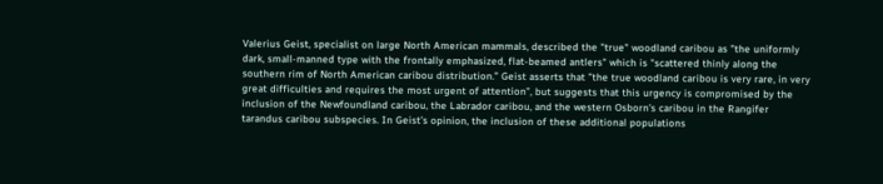Valerius Geist, specialist on large North American mammals, described the "true" woodland caribou as ”the uniformly dark, small-manned type with the frontally emphasized, flat-beamed antlers" which is "scattered thinly along the southern rim of North American caribou distribution.” Geist asserts that ”the true woodland caribou is very rare, in very great difficulties and requires the most urgent of attention”, but suggests that this urgency is compromised by the inclusion of the Newfoundland caribou, the Labrador caribou, and the western Osborn’s caribou in the Rangifer tarandus caribou subspecies. In Geist’s opinion, the inclusion of these additional populations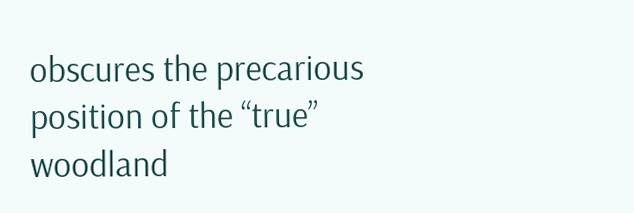obscures the precarious position of the “true” woodland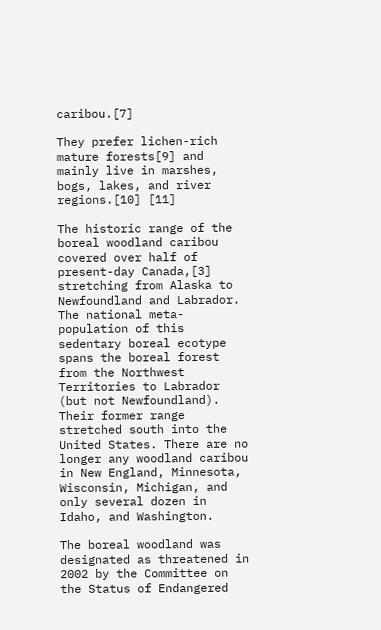caribou.[7]

They prefer lichen-rich mature forests[9] and mainly live in marshes, bogs, lakes, and river regions.[10] [11]

The historic range of the boreal woodland caribou covered over half of present-day Canada,[3] stretching from Alaska to Newfoundland and Labrador. The national meta-population of this sedentary boreal ecotype spans the boreal forest from the Northwest Territories to Labrador (but not Newfoundland). Their former range stretched south into the United States. There are no longer any woodland caribou in New England, Minnesota, Wisconsin, Michigan, and only several dozen in Idaho, and Washington.

The boreal woodland was designated as threatened in 2002 by the Committee on the Status of Endangered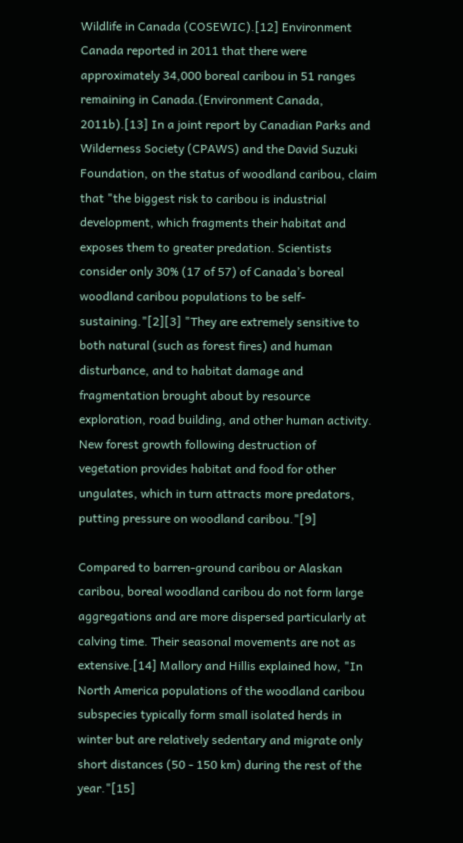Wildlife in Canada (COSEWIC).[12] Environment Canada reported in 2011 that there were approximately 34,000 boreal caribou in 51 ranges remaining in Canada.(Environment Canada, 2011b).[13] In a joint report by Canadian Parks and Wilderness Society (CPAWS) and the David Suzuki Foundation, on the status of woodland caribou, claim that "the biggest risk to caribou is industrial development, which fragments their habitat and exposes them to greater predation. Scientists consider only 30% (17 of 57) of Canada’s boreal woodland caribou populations to be self-sustaining."[2][3] "They are extremely sensitive to both natural (such as forest fires) and human disturbance, and to habitat damage and fragmentation brought about by resource exploration, road building, and other human activity. New forest growth following destruction of vegetation provides habitat and food for other ungulates, which in turn attracts more predators, putting pressure on woodland caribou."[9]

Compared to barren-ground caribou or Alaskan caribou, boreal woodland caribou do not form large aggregations and are more dispersed particularly at calving time. Their seasonal movements are not as extensive.[14] Mallory and Hillis explained how, "In North America populations of the woodland caribou subspecies typically form small isolated herds in winter but are relatively sedentary and migrate only short distances (50 - 150 km) during the rest of the year."[15]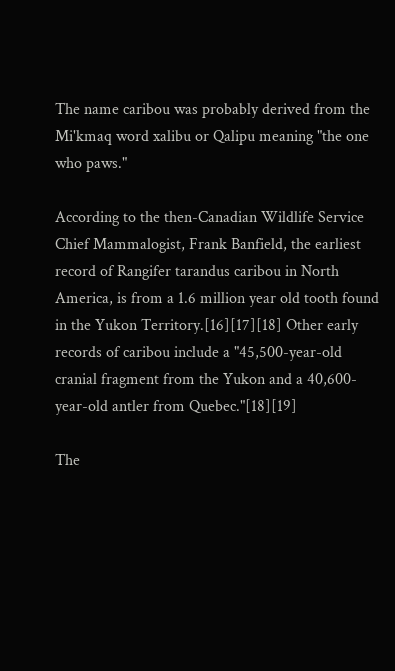The name caribou was probably derived from the Mi'kmaq word xalibu or Qalipu meaning "the one who paws."

According to the then-Canadian Wildlife Service Chief Mammalogist, Frank Banfield, the earliest record of Rangifer tarandus caribou in North America, is from a 1.6 million year old tooth found in the Yukon Territory.[16][17][18] Other early records of caribou include a "45,500-year-old cranial fragment from the Yukon and a 40,600-year-old antler from Quebec."[18][19]

The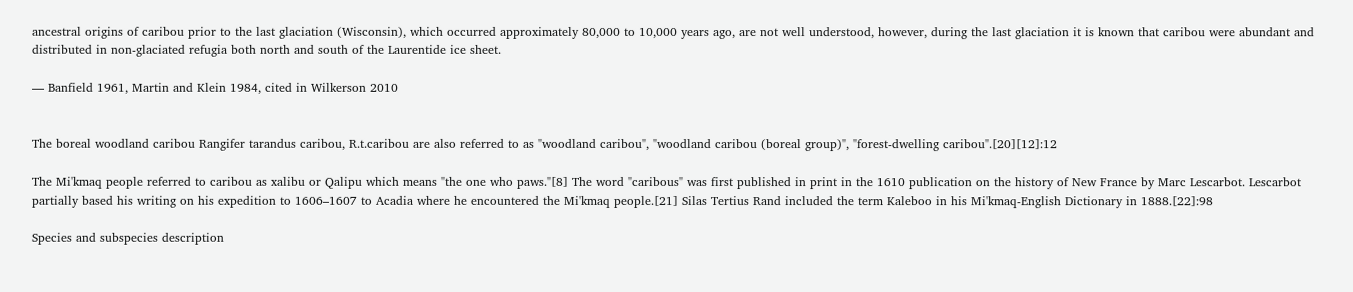ancestral origins of caribou prior to the last glaciation (Wisconsin), which occurred approximately 80,000 to 10,000 years ago, are not well understood, however, during the last glaciation it is known that caribou were abundant and distributed in non-glaciated refugia both north and south of the Laurentide ice sheet.

— Banfield 1961, Martin and Klein 1984, cited in Wilkerson 2010


The boreal woodland caribou Rangifer tarandus caribou, R.t.caribou are also referred to as "woodland caribou", "woodland caribou (boreal group)", "forest-dwelling caribou".[20][12]:12

The Mi'kmaq people referred to caribou as xalibu or Qalipu which means "the one who paws."[8] The word "caribous" was first published in print in the 1610 publication on the history of New France by Marc Lescarbot. Lescarbot partially based his writing on his expedition to 1606–1607 to Acadia where he encountered the Mi'kmaq people.[21] Silas Tertius Rand included the term Kaleboo in his Mi'kmaq-English Dictionary in 1888.[22]:98

Species and subspecies description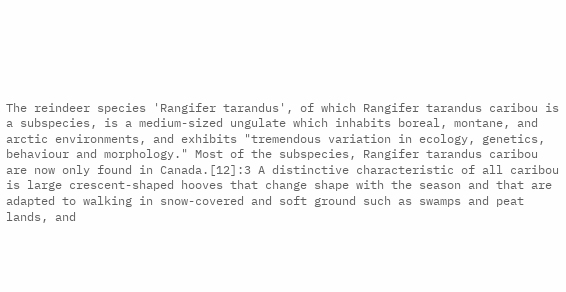The reindeer species 'Rangifer tarandus', of which Rangifer tarandus caribou is a subspecies, is a medium-sized ungulate which inhabits boreal, montane, and arctic environments, and exhibits "tremendous variation in ecology, genetics, behaviour and morphology." Most of the subspecies, Rangifer tarandus caribou are now only found in Canada.[12]:3 A distinctive characteristic of all caribou is large crescent-shaped hooves that change shape with the season and that are adapted to walking in snow-covered and soft ground such as swamps and peat lands, and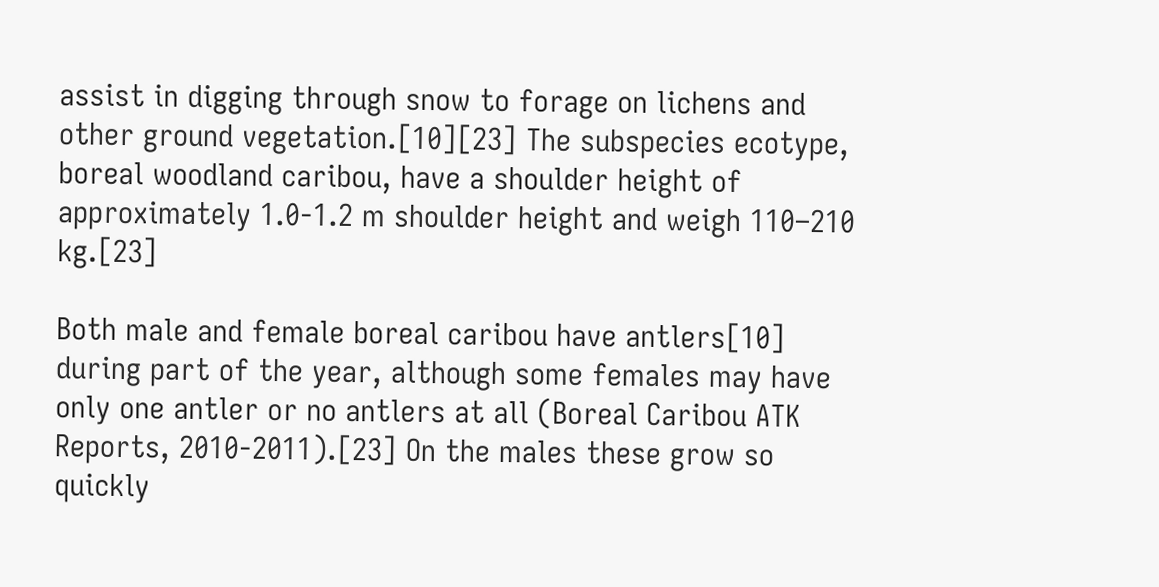assist in digging through snow to forage on lichens and other ground vegetation.[10][23] The subspecies ecotype, boreal woodland caribou, have a shoulder height of approximately 1.0-1.2 m shoulder height and weigh 110–210 kg.[23]

Both male and female boreal caribou have antlers[10] during part of the year, although some females may have only one antler or no antlers at all (Boreal Caribou ATK Reports, 2010-2011).[23] On the males these grow so quickly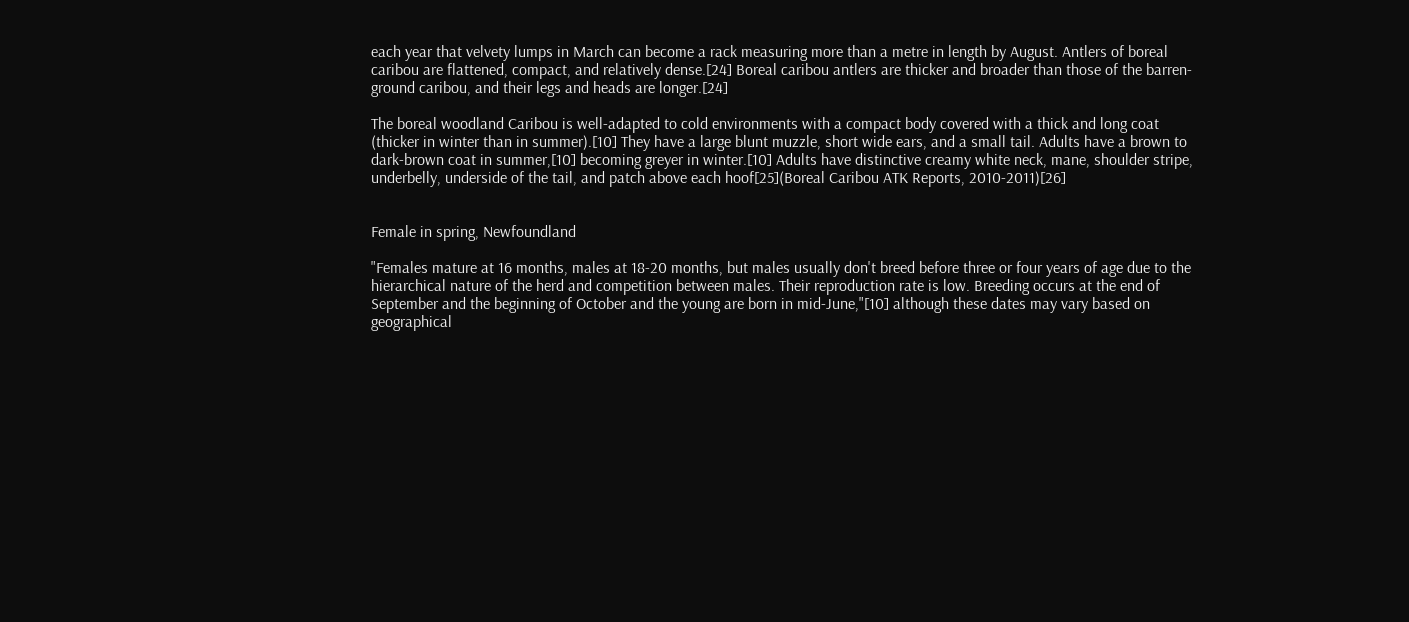each year that velvety lumps in March can become a rack measuring more than a metre in length by August. Antlers of boreal caribou are flattened, compact, and relatively dense.[24] Boreal caribou antlers are thicker and broader than those of the barren-ground caribou, and their legs and heads are longer.[24]

The boreal woodland Caribou is well-adapted to cold environments with a compact body covered with a thick and long coat (thicker in winter than in summer).[10] They have a large blunt muzzle, short wide ears, and a small tail. Adults have a brown to dark-brown coat in summer,[10] becoming greyer in winter.[10] Adults have distinctive creamy white neck, mane, shoulder stripe, underbelly, underside of the tail, and patch above each hoof[25](Boreal Caribou ATK Reports, 2010-2011)[26]


Female in spring, Newfoundland

"Females mature at 16 months, males at 18-20 months, but males usually don't breed before three or four years of age due to the hierarchical nature of the herd and competition between males. Their reproduction rate is low. Breeding occurs at the end of September and the beginning of October and the young are born in mid-June,"[10] although these dates may vary based on geographical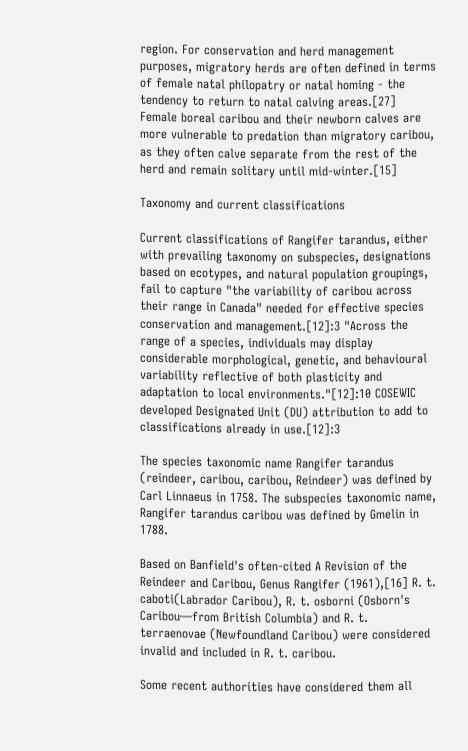region. For conservation and herd management purposes, migratory herds are often defined in terms of female natal philopatry or natal homing - the tendency to return to natal calving areas.[27] Female boreal caribou and their newborn calves are more vulnerable to predation than migratory caribou, as they often calve separate from the rest of the herd and remain solitary until mid-winter.[15]

Taxonomy and current classifications

Current classifications of Rangifer tarandus, either with prevailing taxonomy on subspecies, designations based on ecotypes, and natural population groupings, fail to capture "the variability of caribou across their range in Canada" needed for effective species conservation and management.[12]:3 "Across the range of a species, individuals may display considerable morphological, genetic, and behavioural variability reflective of both plasticity and adaptation to local environments."[12]:10 COSEWIC developed Designated Unit (DU) attribution to add to classifications already in use.[12]:3

The species taxonomic name Rangifer tarandus (reindeer, caribou, caribou, Reindeer) was defined by Carl Linnaeus in 1758. The subspecies taxonomic name, Rangifer tarandus caribou was defined by Gmelin in 1788.

Based on Banfield's often-cited A Revision of the Reindeer and Caribou, Genus Rangifer (1961),[16] R. t. caboti(Labrador Caribou), R. t. osborni (Osborn's Caribou—from British Columbia) and R. t. terraenovae (Newfoundland Caribou) were considered invalid and included in R. t. caribou.

Some recent authorities have considered them all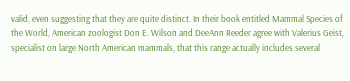valid, even suggesting that they are quite distinct. In their book entitled Mammal Species of the World, American zoologist Don E. Wilson and DeeAnn Reeder agree with Valerius Geist, specialist on large North American mammals, that this range actually includes several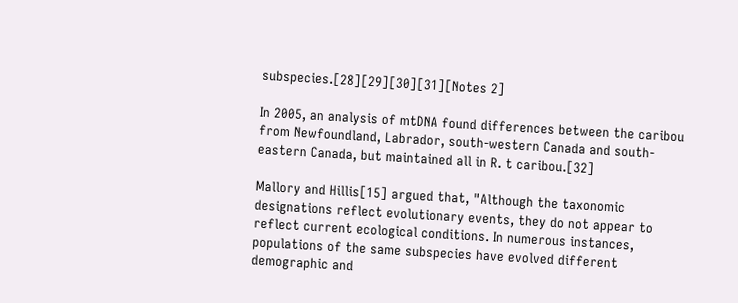subspecies.[28][29][30][31][Notes 2]

In 2005, an analysis of mtDNA found differences between the caribou from Newfoundland, Labrador, south-western Canada and south-eastern Canada, but maintained all in R. t caribou.[32]

Mallory and Hillis[15] argued that, "Although the taxonomic designations reflect evolutionary events, they do not appear to reflect current ecological conditions. In numerous instances, populations of the same subspecies have evolved different demographic and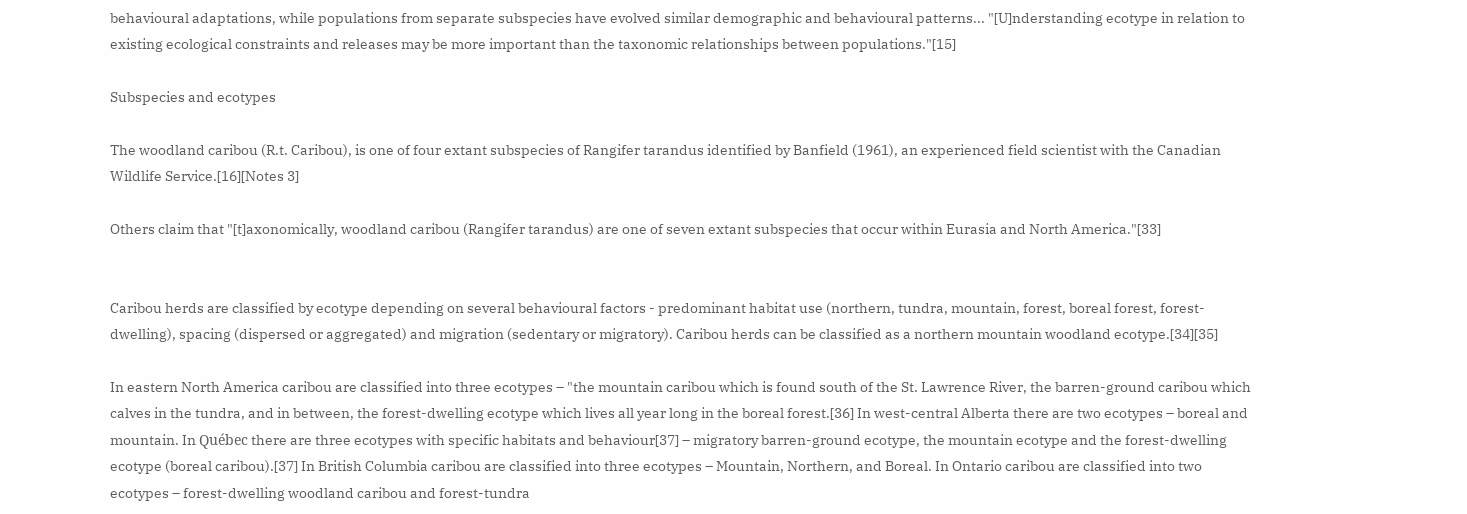behavioural adaptations, while populations from separate subspecies have evolved similar demographic and behavioural patterns... "[U]nderstanding ecotype in relation to existing ecological constraints and releases may be more important than the taxonomic relationships between populations."[15]

Subspecies and ecotypes

The woodland caribou (R.t. Caribou), is one of four extant subspecies of Rangifer tarandus identified by Banfield (1961), an experienced field scientist with the Canadian Wildlife Service.[16][Notes 3]

Others claim that "[t]axonomically, woodland caribou (Rangifer tarandus) are one of seven extant subspecies that occur within Eurasia and North America."[33]


Caribou herds are classified by ecotype depending on several behavioural factors - predominant habitat use (northern, tundra, mountain, forest, boreal forest, forest-dwelling), spacing (dispersed or aggregated) and migration (sedentary or migratory). Caribou herds can be classified as a northern mountain woodland ecotype.[34][35]

In eastern North America caribou are classified into three ecotypes – "the mountain caribou which is found south of the St. Lawrence River, the barren-ground caribou which calves in the tundra, and in between, the forest-dwelling ecotype which lives all year long in the boreal forest.[36] In west-central Alberta there are two ecotypes – boreal and mountain. In Québec there are three ecotypes with specific habitats and behaviour[37] – migratory barren-ground ecotype, the mountain ecotype and the forest-dwelling ecotype (boreal caribou).[37] In British Columbia caribou are classified into three ecotypes – Mountain, Northern, and Boreal. In Ontario caribou are classified into two ecotypes – forest-dwelling woodland caribou and forest-tundra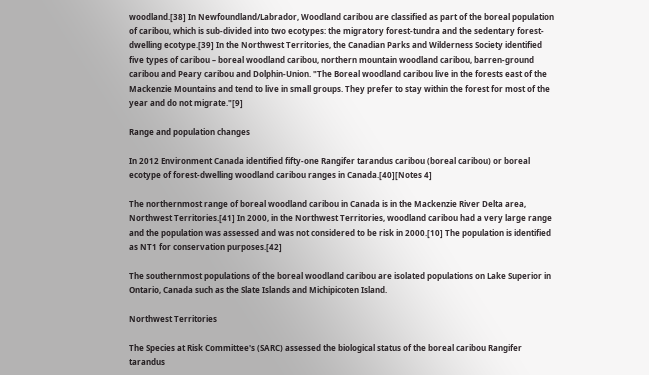woodland.[38] In Newfoundland/Labrador, Woodland caribou are classified as part of the boreal population of caribou, which is sub-divided into two ecotypes: the migratory forest-tundra and the sedentary forest-dwelling ecotype.[39] In the Northwest Territories, the Canadian Parks and Wilderness Society identified five types of caribou – boreal woodland caribou, northern mountain woodland caribou, barren-ground caribou and Peary caribou and Dolphin-Union. "The Boreal woodland caribou live in the forests east of the Mackenzie Mountains and tend to live in small groups. They prefer to stay within the forest for most of the year and do not migrate."[9]

Range and population changes

In 2012 Environment Canada identified fifty-one Rangifer tarandus caribou (boreal caribou) or boreal ecotype of forest-dwelling woodland caribou ranges in Canada.[40][Notes 4]

The northernmost range of boreal woodland caribou in Canada is in the Mackenzie River Delta area, Northwest Territories.[41] In 2000, in the Northwest Territories, woodland caribou had a very large range and the population was assessed and was not considered to be risk in 2000.[10] The population is identified as NT1 for conservation purposes.[42]

The southernmost populations of the boreal woodland caribou are isolated populations on Lake Superior in Ontario, Canada such as the Slate Islands and Michipicoten Island.

Northwest Territories

The Species at Risk Committee's (SARC) assessed the biological status of the boreal caribou Rangifer tarandus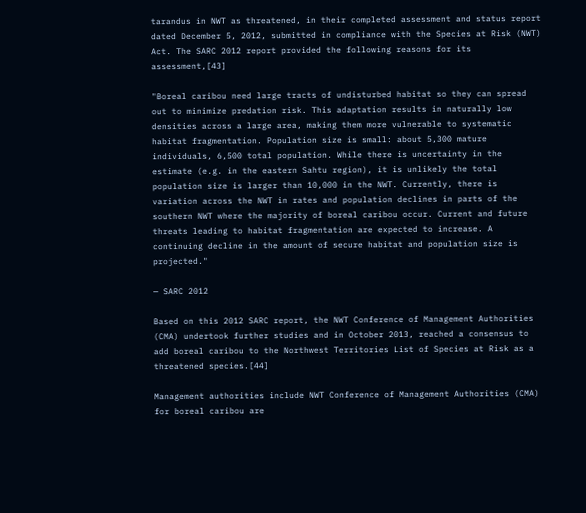tarandus in NWT as threatened, in their completed assessment and status report dated December 5, 2012, submitted in compliance with the Species at Risk (NWT) Act. The SARC 2012 report provided the following reasons for its assessment,[43]

"Boreal caribou need large tracts of undisturbed habitat so they can spread out to minimize predation risk. This adaptation results in naturally low densities across a large area, making them more vulnerable to systematic habitat fragmentation. Population size is small: about 5,300 mature individuals, 6,500 total population. While there is uncertainty in the estimate (e.g. in the eastern Sahtu region), it is unlikely the total population size is larger than 10,000 in the NWT. Currently, there is variation across the NWT in rates and population declines in parts of the southern NWT where the majority of boreal caribou occur. Current and future threats leading to habitat fragmentation are expected to increase. A continuing decline in the amount of secure habitat and population size is projected."

— SARC 2012

Based on this 2012 SARC report, the NWT Conference of Management Authorities (CMA) undertook further studies and in October 2013, reached a consensus to add boreal caribou to the Northwest Territories List of Species at Risk as a threatened species.[44]

Management authorities include NWT Conference of Management Authorities (CMA) for boreal caribou are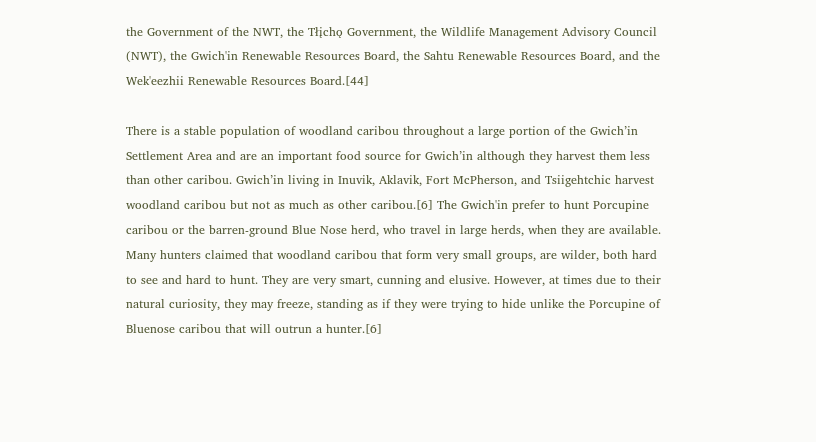the Government of the NWT, the Tłįchǫ Government, the Wildlife Management Advisory Council (NWT), the Gwich'in Renewable Resources Board, the Sahtu Renewable Resources Board, and the Wek'eezhii Renewable Resources Board.[44]

There is a stable population of woodland caribou throughout a large portion of the Gwich’in Settlement Area and are an important food source for Gwich’in although they harvest them less than other caribou. Gwich’in living in Inuvik, Aklavik, Fort McPherson, and Tsiigehtchic harvest woodland caribou but not as much as other caribou.[6] The Gwich'in prefer to hunt Porcupine caribou or the barren-ground Blue Nose herd, who travel in large herds, when they are available. Many hunters claimed that woodland caribou that form very small groups, are wilder, both hard to see and hard to hunt. They are very smart, cunning and elusive. However, at times due to their natural curiosity, they may freeze, standing as if they were trying to hide unlike the Porcupine of Bluenose caribou that will outrun a hunter.[6]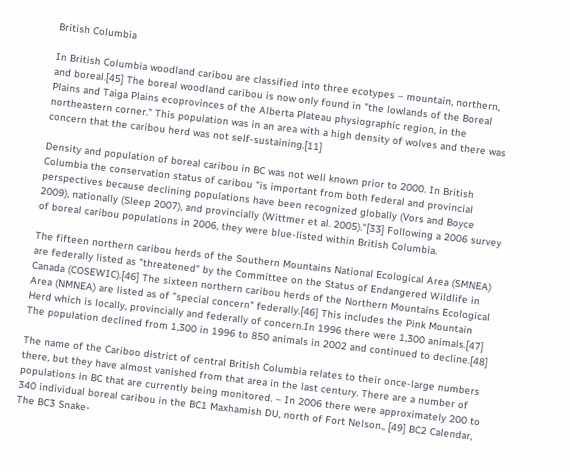British Columbia

In British Columbia woodland caribou are classified into three ecotypes – mountain, northern, and boreal.[45] The boreal woodland caribou is now only found in "the lowlands of the Boreal Plains and Taiga Plains ecoprovinces of the Alberta Plateau physiographic region, in the northeastern corner." This population was in an area with a high density of wolves and there was concern that the caribou herd was not self-sustaining.[11]

Density and population of boreal caribou in BC was not well known prior to 2000. In British Columbia the conservation status of caribou "is important from both federal and provincial perspectives because declining populations have been recognized globally (Vors and Boyce 2009), nationally (Sleep 2007), and provincially (Wittmer et al. 2005)."[33] Following a 2006 survey of boreal caribou populations in 2006, they were blue-listed within British Columbia.

The fifteen northern caribou herds of the Southern Mountains National Ecological Area (SMNEA) are federally listed as "threatened" by the Committee on the Status of Endangered Wildlife in Canada (COSEWIC).[46] The sixteen northern caribou herds of the Northern Mountains Ecological Area (NMNEA) are listed as of "special concern" federally.[46] This includes the Pink Mountain Herd which is locally, provincially and federally of concern.In 1996 there were 1,300 animals.[47] The population declined from 1,300 in 1996 to 850 animals in 2002 and continued to decline.[48]

The name of the Cariboo district of central British Columbia relates to their once-large numbers there, but they have almost vanished from that area in the last century. There are a number of populations in BC that are currently being monitored. – In 2006 there were approximately 200 to 340 individual boreal caribou in the BC1 Maxhamish DU, north of Fort Nelson., [49] BC2 Calendar, The BC3 Snake-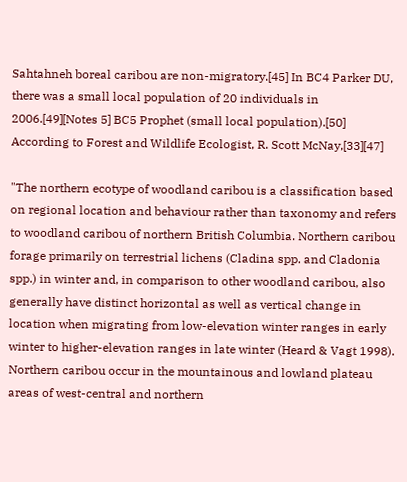Sahtahneh boreal caribou are non-migratory.[45] In BC4 Parker DU, there was a small local population of 20 individuals in 2006.[49][Notes 5] BC5 Prophet (small local population).[50] According to Forest and Wildlife Ecologist, R. Scott McNay,[33][47]

"The northern ecotype of woodland caribou is a classification based on regional location and behaviour rather than taxonomy and refers to woodland caribou of northern British Columbia. Northern caribou forage primarily on terrestrial lichens (Cladina spp. and Cladonia spp.) in winter and, in comparison to other woodland caribou, also generally have distinct horizontal as well as vertical change in location when migrating from low-elevation winter ranges in early winter to higher-elevation ranges in late winter (Heard & Vagt 1998). Northern caribou occur in the mountainous and lowland plateau areas of west-central and northern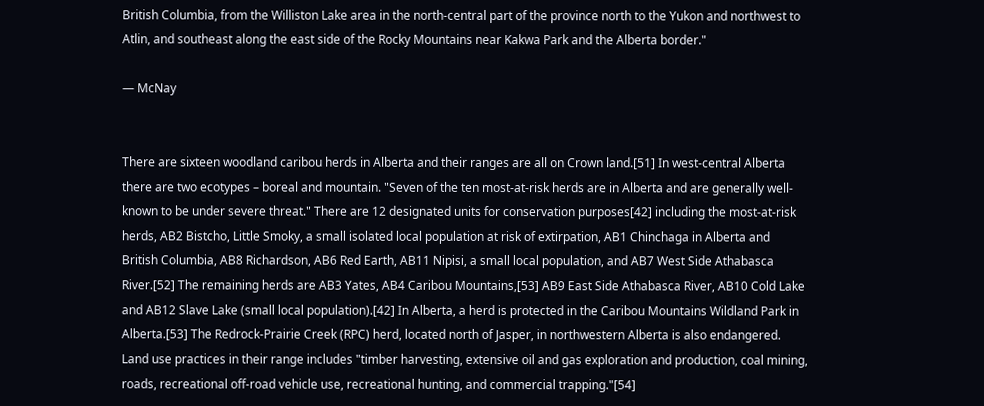British Columbia, from the Williston Lake area in the north-central part of the province north to the Yukon and northwest to Atlin, and southeast along the east side of the Rocky Mountains near Kakwa Park and the Alberta border."

— McNay


There are sixteen woodland caribou herds in Alberta and their ranges are all on Crown land.[51] In west-central Alberta there are two ecotypes – boreal and mountain. "Seven of the ten most-at-risk herds are in Alberta and are generally well-known to be under severe threat." There are 12 designated units for conservation purposes[42] including the most-at-risk herds, AB2 Bistcho, Little Smoky, a small isolated local population at risk of extirpation, AB1 Chinchaga in Alberta and British Columbia, AB8 Richardson, AB6 Red Earth, AB11 Nipisi, a small local population, and AB7 West Side Athabasca River.[52] The remaining herds are AB3 Yates, AB4 Caribou Mountains,[53] AB9 East Side Athabasca River, AB10 Cold Lake and AB12 Slave Lake (small local population).[42] In Alberta, a herd is protected in the Caribou Mountains Wildland Park in Alberta.[53] The Redrock-Prairie Creek (RPC) herd, located north of Jasper, in northwestern Alberta is also endangered. Land use practices in their range includes "timber harvesting, extensive oil and gas exploration and production, coal mining, roads, recreational off-road vehicle use, recreational hunting, and commercial trapping."[54]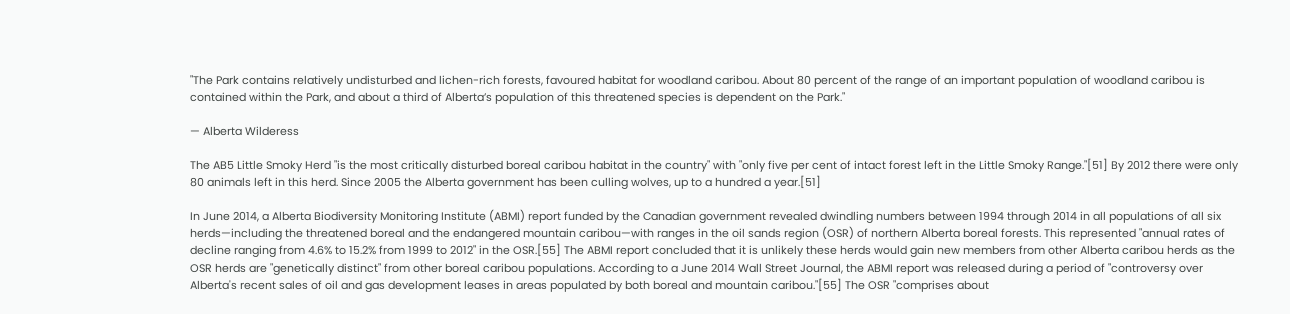"The Park contains relatively undisturbed and lichen-rich forests, favoured habitat for woodland caribou. About 80 percent of the range of an important population of woodland caribou is contained within the Park, and about a third of Alberta’s population of this threatened species is dependent on the Park."

— Alberta Wilderess

The AB5 Little Smoky Herd "is the most critically disturbed boreal caribou habitat in the country" with "only five per cent of intact forest left in the Little Smoky Range."[51] By 2012 there were only 80 animals left in this herd. Since 2005 the Alberta government has been culling wolves, up to a hundred a year.[51]

In June 2014, a Alberta Biodiversity Monitoring Institute (ABMI) report funded by the Canadian government revealed dwindling numbers between 1994 through 2014 in all populations of all six herds—including the threatened boreal and the endangered mountain caribou—with ranges in the oil sands region (OSR) of northern Alberta boreal forests. This represented "annual rates of decline ranging from 4.6% to 15.2% from 1999 to 2012" in the OSR.[55] The ABMI report concluded that it is unlikely these herds would gain new members from other Alberta caribou herds as the OSR herds are "genetically distinct" from other boreal caribou populations. According to a June 2014 Wall Street Journal, the ABMI report was released during a period of "controversy over Alberta's recent sales of oil and gas development leases in areas populated by both boreal and mountain caribou."[55] The OSR "comprises about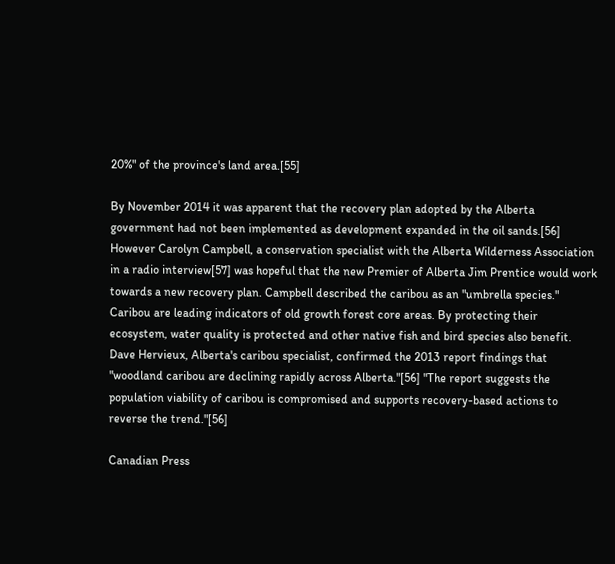20%" of the province's land area.[55]

By November 2014 it was apparent that the recovery plan adopted by the Alberta government had not been implemented as development expanded in the oil sands.[56] However Carolyn Campbell, a conservation specialist with the Alberta Wilderness Association in a radio interview[57] was hopeful that the new Premier of Alberta Jim Prentice would work towards a new recovery plan. Campbell described the caribou as an "umbrella species." Caribou are leading indicators of old growth forest core areas. By protecting their ecosystem, water quality is protected and other native fish and bird species also benefit. Dave Hervieux, Alberta's caribou specialist, confirmed the 2013 report findings that "woodland caribou are declining rapidly across Alberta."[56] "The report suggests the population viability of caribou is compromised and supports recovery-based actions to reverse the trend."[56]

Canadian Press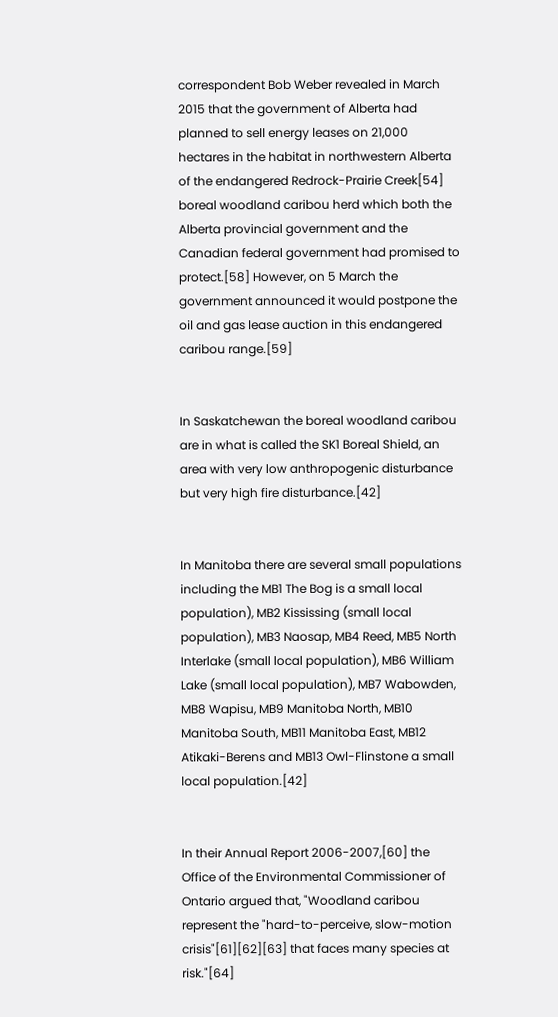correspondent Bob Weber revealed in March 2015 that the government of Alberta had planned to sell energy leases on 21,000 hectares in the habitat in northwestern Alberta of the endangered Redrock-Prairie Creek[54] boreal woodland caribou herd which both the Alberta provincial government and the Canadian federal government had promised to protect.[58] However, on 5 March the government announced it would postpone the oil and gas lease auction in this endangered caribou range.[59]


In Saskatchewan the boreal woodland caribou are in what is called the SK1 Boreal Shield, an area with very low anthropogenic disturbance but very high fire disturbance.[42]


In Manitoba there are several small populations including the MB1 The Bog is a small local population), MB2 Kississing (small local population), MB3 Naosap, MB4 Reed, MB5 North Interlake (small local population), MB6 William Lake (small local population), MB7 Wabowden, MB8 Wapisu, MB9 Manitoba North, MB10 Manitoba South, MB11 Manitoba East, MB12 Atikaki-Berens and MB13 Owl-Flinstone a small local population.[42]


In their Annual Report 2006-2007,[60] the Office of the Environmental Commissioner of Ontario argued that, "Woodland caribou represent the "hard-to-perceive, slow-motion crisis"[61][62][63] that faces many species at risk."[64]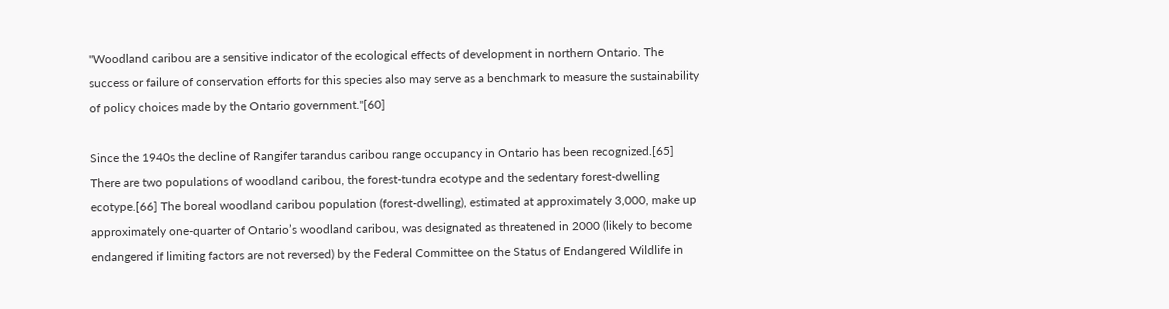"Woodland caribou are a sensitive indicator of the ecological effects of development in northern Ontario. The success or failure of conservation efforts for this species also may serve as a benchmark to measure the sustainability of policy choices made by the Ontario government."[60]

Since the 1940s the decline of Rangifer tarandus caribou range occupancy in Ontario has been recognized.[65] There are two populations of woodland caribou, the forest-tundra ecotype and the sedentary forest-dwelling ecotype.[66] The boreal woodland caribou population (forest-dwelling), estimated at approximately 3,000, make up approximately one-quarter of Ontario’s woodland caribou, was designated as threatened in 2000 (likely to become endangered if limiting factors are not reversed) by the Federal Committee on the Status of Endangered Wildlife in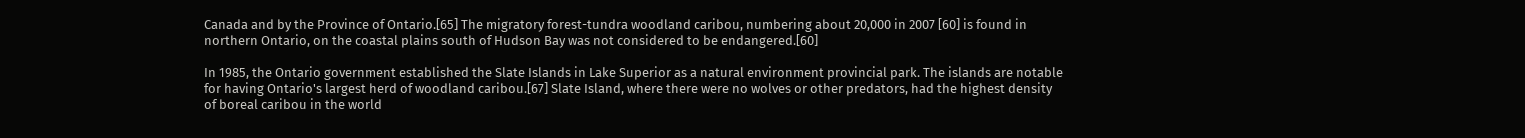Canada and by the Province of Ontario.[65] The migratory forest-tundra woodland caribou, numbering about 20,000 in 2007 [60] is found in northern Ontario, on the coastal plains south of Hudson Bay was not considered to be endangered.[60]

In 1985, the Ontario government established the Slate Islands in Lake Superior as a natural environment provincial park. The islands are notable for having Ontario's largest herd of woodland caribou.[67] Slate Island, where there were no wolves or other predators, had the highest density of boreal caribou in the world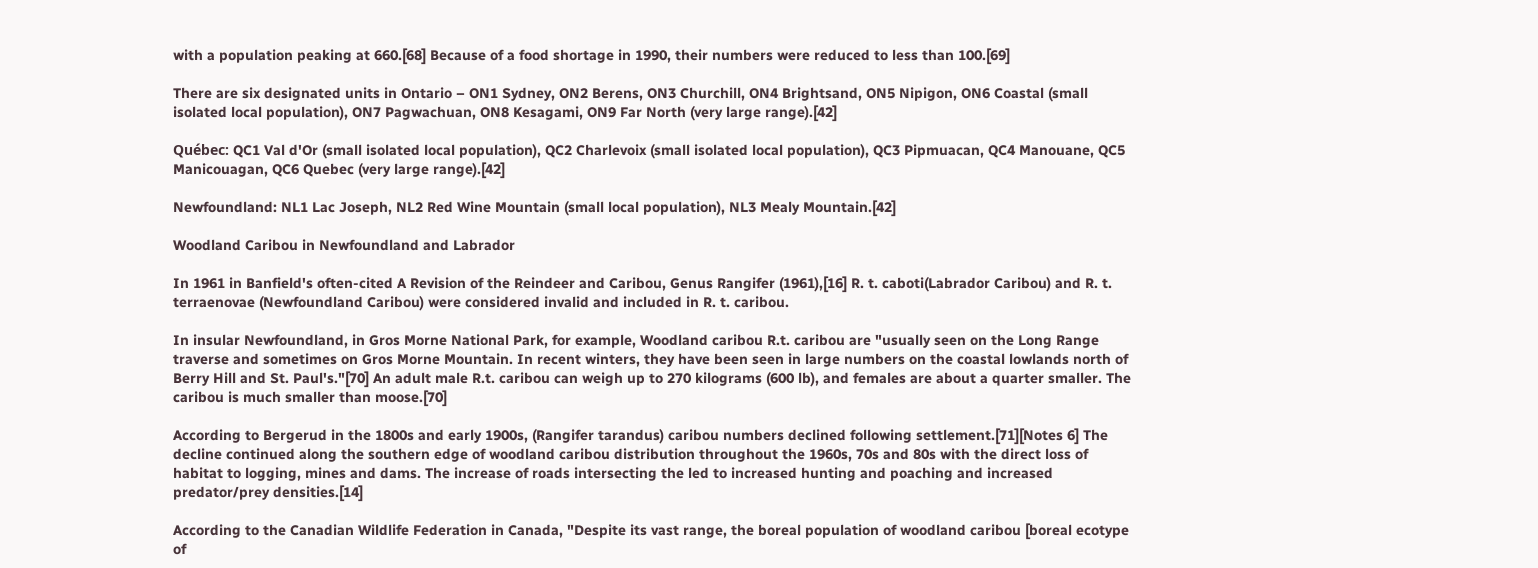with a population peaking at 660.[68] Because of a food shortage in 1990, their numbers were reduced to less than 100.[69]

There are six designated units in Ontario – ON1 Sydney, ON2 Berens, ON3 Churchill, ON4 Brightsand, ON5 Nipigon, ON6 Coastal (small isolated local population), ON7 Pagwachuan, ON8 Kesagami, ON9 Far North (very large range).[42]

Québec: QC1 Val d'Or (small isolated local population), QC2 Charlevoix (small isolated local population), QC3 Pipmuacan, QC4 Manouane, QC5 Manicouagan, QC6 Quebec (very large range).[42]

Newfoundland: NL1 Lac Joseph, NL2 Red Wine Mountain (small local population), NL3 Mealy Mountain.[42]

Woodland Caribou in Newfoundland and Labrador

In 1961 in Banfield's often-cited A Revision of the Reindeer and Caribou, Genus Rangifer (1961),[16] R. t. caboti(Labrador Caribou) and R. t. terraenovae (Newfoundland Caribou) were considered invalid and included in R. t. caribou.

In insular Newfoundland, in Gros Morne National Park, for example, Woodland caribou R.t. caribou are "usually seen on the Long Range traverse and sometimes on Gros Morne Mountain. In recent winters, they have been seen in large numbers on the coastal lowlands north of Berry Hill and St. Paul's."[70] An adult male R.t. caribou can weigh up to 270 kilograms (600 lb), and females are about a quarter smaller. The caribou is much smaller than moose.[70]

According to Bergerud in the 1800s and early 1900s, (Rangifer tarandus) caribou numbers declined following settlement.[71][Notes 6] The decline continued along the southern edge of woodland caribou distribution throughout the 1960s, 70s and 80s with the direct loss of habitat to logging, mines and dams. The increase of roads intersecting the led to increased hunting and poaching and increased predator/prey densities.[14]

According to the Canadian Wildlife Federation in Canada, "Despite its vast range, the boreal population of woodland caribou [boreal ecotype of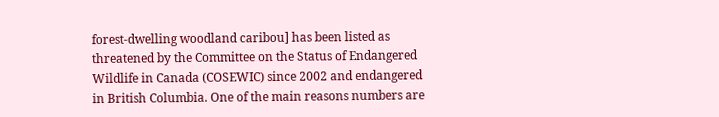forest-dwelling woodland caribou] has been listed as threatened by the Committee on the Status of Endangered Wildlife in Canada (COSEWIC) since 2002 and endangered in British Columbia. One of the main reasons numbers are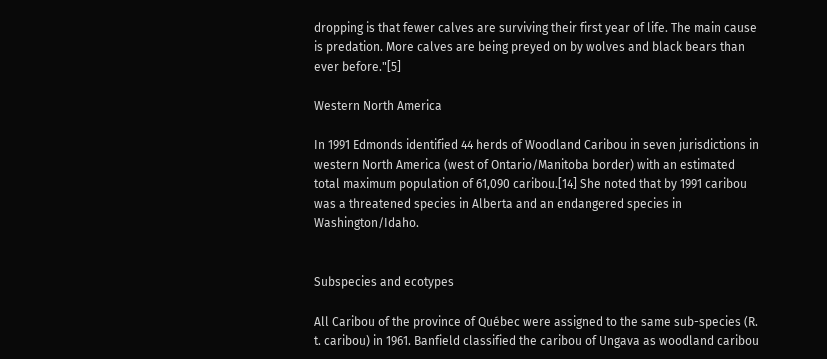dropping is that fewer calves are surviving their first year of life. The main cause is predation. More calves are being preyed on by wolves and black bears than ever before."[5]

Western North America

In 1991 Edmonds identified 44 herds of Woodland Caribou in seven jurisdictions in western North America (west of Ontario/Manitoba border) with an estimated total maximum population of 61,090 caribou.[14] She noted that by 1991 caribou was a threatened species in Alberta and an endangered species in Washington/Idaho.


Subspecies and ecotypes

All Caribou of the province of Québec were assigned to the same sub-species (R. t. caribou) in 1961. Banfield classified the caribou of Ungava as woodland caribou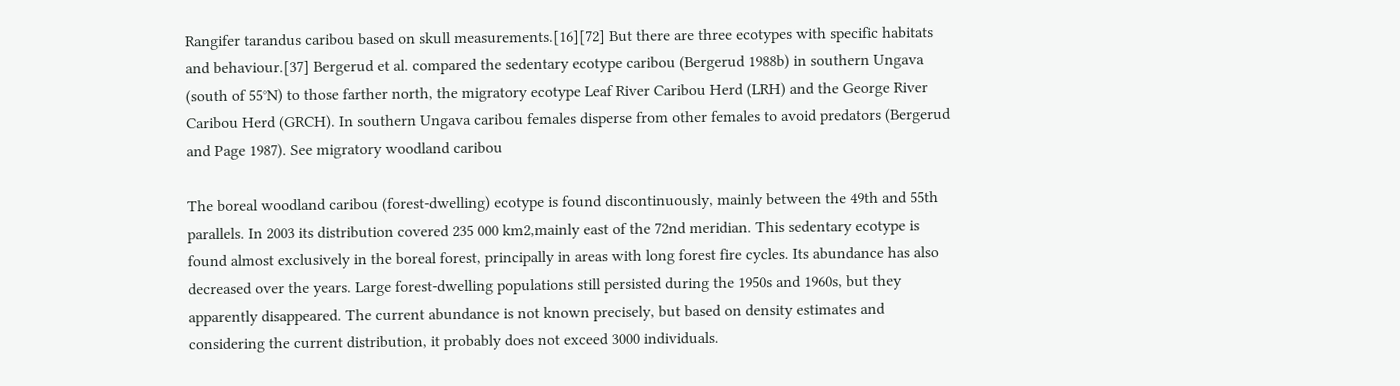Rangifer tarandus caribou based on skull measurements.[16][72] But there are three ecotypes with specific habitats and behaviour.[37] Bergerud et al. compared the sedentary ecotype caribou (Bergerud 1988b) in southern Ungava (south of 55°N) to those farther north, the migratory ecotype Leaf River Caribou Herd (LRH) and the George River Caribou Herd (GRCH). In southern Ungava caribou females disperse from other females to avoid predators (Bergerud and Page 1987). See migratory woodland caribou

The boreal woodland caribou (forest-dwelling) ecotype is found discontinuously, mainly between the 49th and 55th parallels. In 2003 its distribution covered 235 000 km2,mainly east of the 72nd meridian. This sedentary ecotype is found almost exclusively in the boreal forest, principally in areas with long forest fire cycles. Its abundance has also decreased over the years. Large forest-dwelling populations still persisted during the 1950s and 1960s, but they apparently disappeared. The current abundance is not known precisely, but based on density estimates and considering the current distribution, it probably does not exceed 3000 individuals.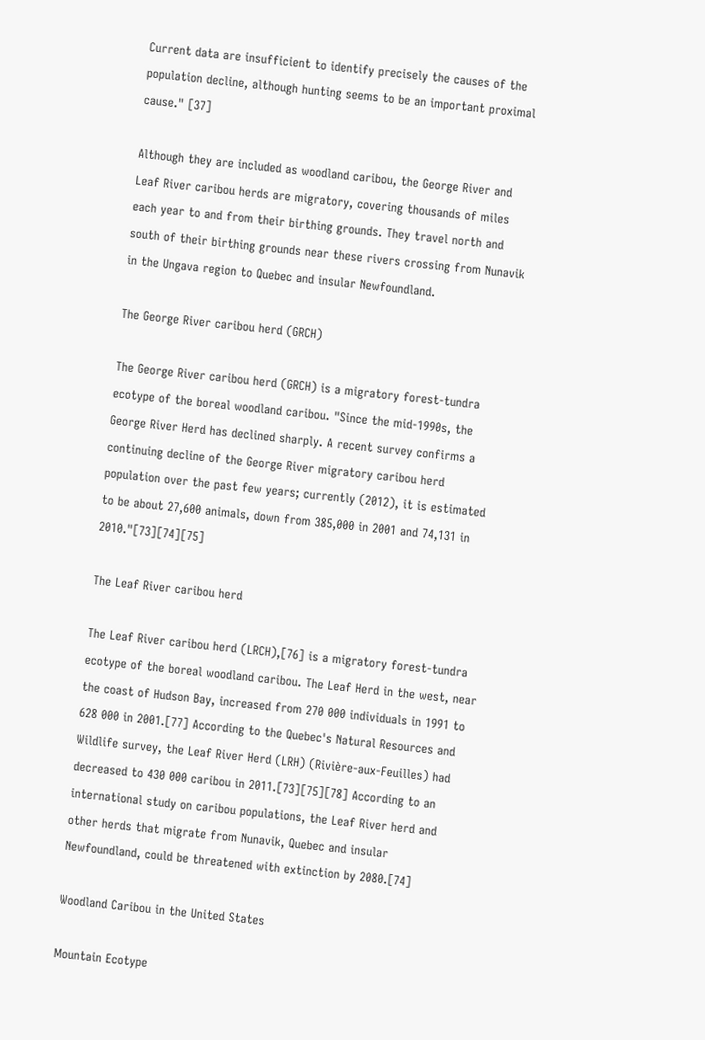Current data are insufficient to identify precisely the causes of the population decline, although hunting seems to be an important proximal cause." [37]

Although they are included as woodland caribou, the George River and Leaf River caribou herds are migratory, covering thousands of miles each year to and from their birthing grounds. They travel north and south of their birthing grounds near these rivers crossing from Nunavik in the Ungava region to Quebec and insular Newfoundland.

The George River caribou herd (GRCH)

The George River caribou herd (GRCH) is a migratory forest-tundra ecotype of the boreal woodland caribou. "Since the mid-1990s, the George River Herd has declined sharply. A recent survey confirms a continuing decline of the George River migratory caribou herd population over the past few years; currently (2012), it is estimated to be about 27,600 animals, down from 385,000 in 2001 and 74,131 in 2010."[73][74][75]

The Leaf River caribou herd

The Leaf River caribou herd (LRCH),[76] is a migratory forest-tundra ecotype of the boreal woodland caribou. The Leaf Herd in the west, near the coast of Hudson Bay, increased from 270 000 individuals in 1991 to 628 000 in 2001.[77] According to the Quebec's Natural Resources and Wildlife survey, the Leaf River Herd (LRH) (Rivière-aux-Feuilles) had decreased to 430 000 caribou in 2011.[73][75][78] According to an international study on caribou populations, the Leaf River herd and other herds that migrate from Nunavik, Quebec and insular Newfoundland, could be threatened with extinction by 2080.[74]

Woodland Caribou in the United States

Mountain Ecotype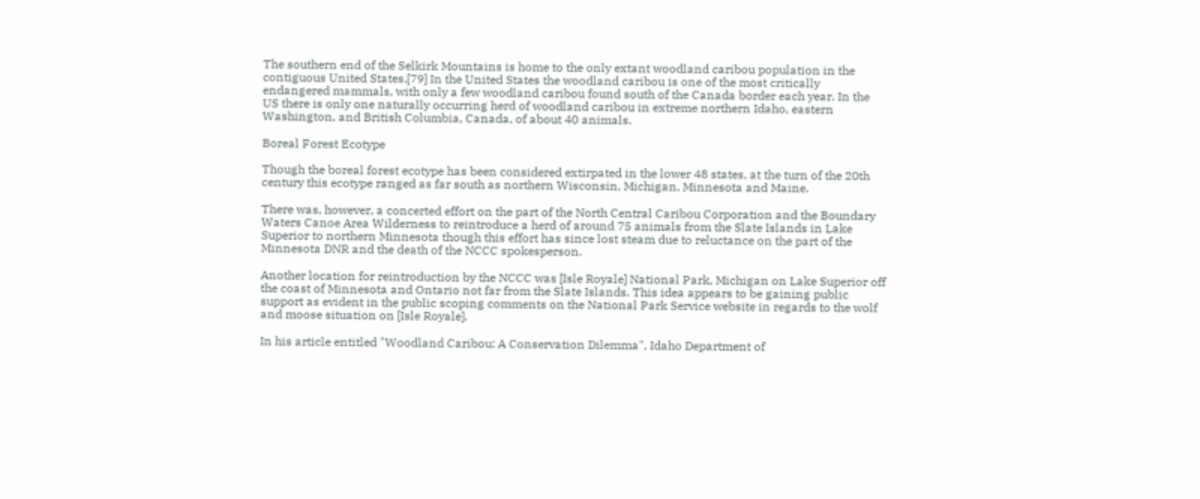The southern end of the Selkirk Mountains is home to the only extant woodland caribou population in the contiguous United States.[79] In the United States the woodland caribou is one of the most critically endangered mammals, with only a few woodland caribou found south of the Canada border each year. In the US there is only one naturally occurring herd of woodland caribou in extreme northern Idaho, eastern Washington, and British Columbia, Canada, of about 40 animals.

Boreal Forest Ecotype

Though the boreal forest ecotype has been considered extirpated in the lower 48 states, at the turn of the 20th century this ecotype ranged as far south as northern Wisconsin, Michigan, Minnesota and Maine.

There was, however, a concerted effort on the part of the North Central Caribou Corporation and the Boundary Waters Canoe Area Wilderness to reintroduce a herd of around 75 animals from the Slate Islands in Lake Superior to northern Minnesota though this effort has since lost steam due to reluctance on the part of the Minnesota DNR and the death of the NCCC spokesperson.

Another location for reintroduction by the NCCC was [Isle Royale] National Park, Michigan on Lake Superior off the coast of Minnesota and Ontario not far from the Slate Islands. This idea appears to be gaining public support as evident in the public scoping comments on the National Park Service website in regards to the wolf and moose situation on [Isle Royale].

In his article entitled "Woodland Caribou: A Conservation Dilemma", Idaho Department of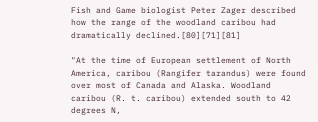Fish and Game biologist Peter Zager described how the range of the woodland caribou had dramatically declined.[80][71][81]

"At the time of European settlement of North America, caribou (Rangifer tarandus) were found over most of Canada and Alaska. Woodland caribou (R. t. caribou) extended south to 42 degrees N,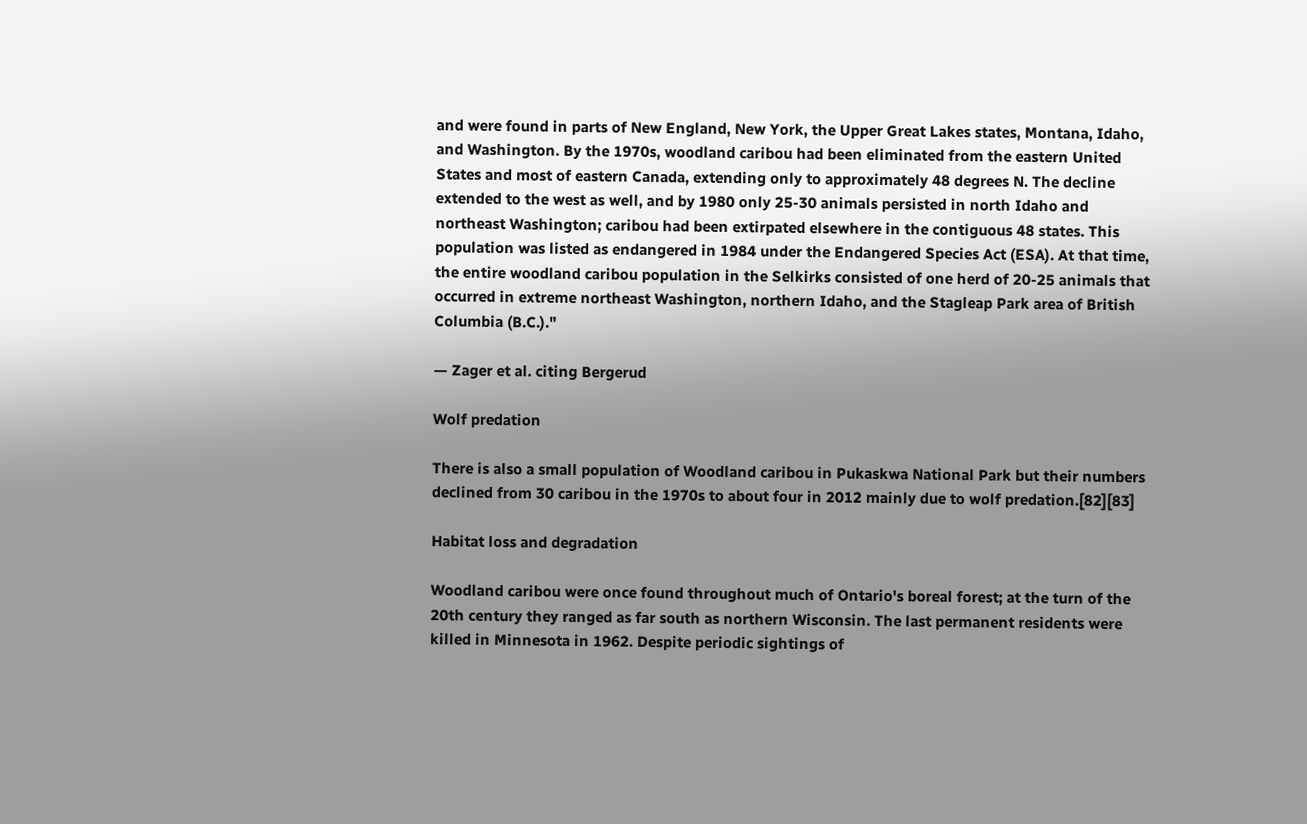and were found in parts of New England, New York, the Upper Great Lakes states, Montana, Idaho, and Washington. By the 1970s, woodland caribou had been eliminated from the eastern United States and most of eastern Canada, extending only to approximately 48 degrees N. The decline extended to the west as well, and by 1980 only 25-30 animals persisted in north Idaho and northeast Washington; caribou had been extirpated elsewhere in the contiguous 48 states. This population was listed as endangered in 1984 under the Endangered Species Act (ESA). At that time, the entire woodland caribou population in the Selkirks consisted of one herd of 20-25 animals that occurred in extreme northeast Washington, northern Idaho, and the Stagleap Park area of British Columbia (B.C.)."

— Zager et al. citing Bergerud

Wolf predation

There is also a small population of Woodland caribou in Pukaskwa National Park but their numbers declined from 30 caribou in the 1970s to about four in 2012 mainly due to wolf predation.[82][83]

Habitat loss and degradation

Woodland caribou were once found throughout much of Ontario's boreal forest; at the turn of the 20th century they ranged as far south as northern Wisconsin. The last permanent residents were killed in Minnesota in 1962. Despite periodic sightings of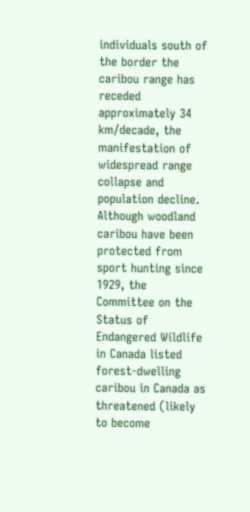individuals south of the border the caribou range has receded approximately 34 km/decade, the manifestation of widespread range collapse and population decline. Although woodland caribou have been protected from sport hunting since 1929, the Committee on the Status of Endangered Wildlife in Canada listed forest-dwelling caribou in Canada as threatened (likely to become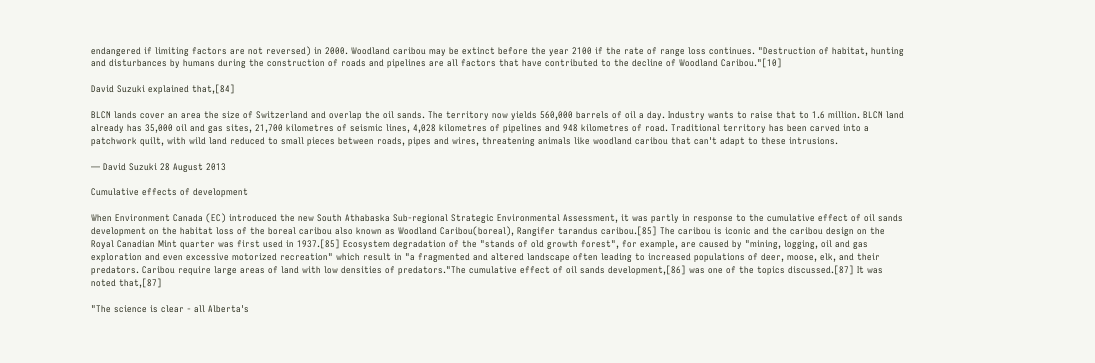endangered if limiting factors are not reversed) in 2000. Woodland caribou may be extinct before the year 2100 if the rate of range loss continues. "Destruction of habitat, hunting and disturbances by humans during the construction of roads and pipelines are all factors that have contributed to the decline of Woodland Caribou."[10]

David Suzuki explained that,[84]

BLCN lands cover an area the size of Switzerland and overlap the oil sands. The territory now yields 560,000 barrels of oil a day. Industry wants to raise that to 1.6 million. BLCN land already has 35,000 oil and gas sites, 21,700 kilometres of seismic lines, 4,028 kilometres of pipelines and 948 kilometres of road. Traditional territory has been carved into a patchwork quilt, with wild land reduced to small pieces between roads, pipes and wires, threatening animals like woodland caribou that can't adapt to these intrusions.

— David Suzuki 28 August 2013

Cumulative effects of development

When Environment Canada (EC) introduced the new South Athabaska Sub-regional Strategic Environmental Assessment, it was partly in response to the cumulative effect of oil sands development on the habitat loss of the boreal caribou also known as Woodland Caribou(boreal), Rangifer tarandus caribou.[85] The caribou is iconic and the caribou design on the Royal Canadian Mint quarter was first used in 1937.[85] Ecosystem degradation of the "stands of old growth forest", for example, are caused by "mining, logging, oil and gas exploration and even excessive motorized recreation" which result in "a fragmented and altered landscape often leading to increased populations of deer, moose, elk, and their predators. Caribou require large areas of land with low densities of predators."The cumulative effect of oil sands development,[86] was one of the topics discussed.[87] It was noted that,[87]

"The science is clear - all Alberta's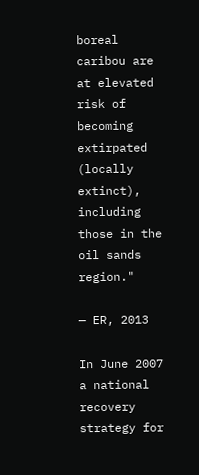boreal caribou are at elevated risk of becoming extirpated (locally extinct), including those in the oil sands region."

— ER, 2013

In June 2007 a national recovery strategy for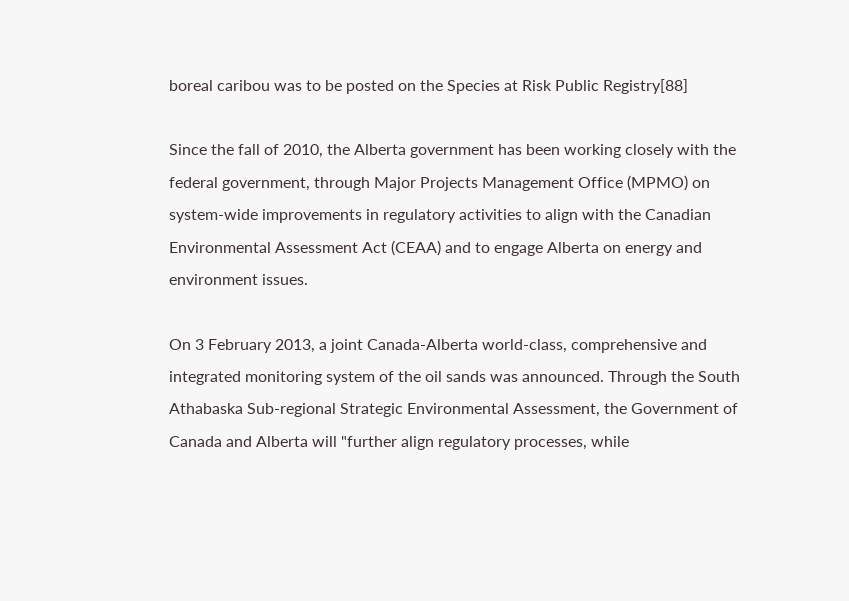boreal caribou was to be posted on the Species at Risk Public Registry[88]

Since the fall of 2010, the Alberta government has been working closely with the federal government, through Major Projects Management Office (MPMO) on system-wide improvements in regulatory activities to align with the Canadian Environmental Assessment Act (CEAA) and to engage Alberta on energy and environment issues.

On 3 February 2013, a joint Canada-Alberta world-class, comprehensive and integrated monitoring system of the oil sands was announced. Through the South Athabaska Sub-regional Strategic Environmental Assessment, the Government of Canada and Alberta will "further align regulatory processes, while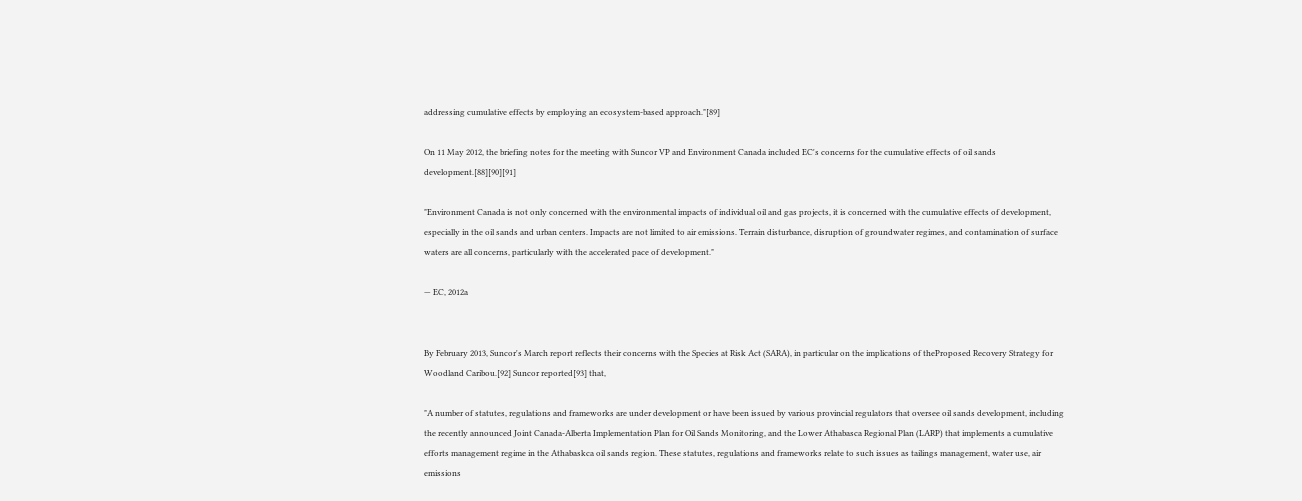addressing cumulative effects by employing an ecosystem-based approach."[89]

On 11 May 2012, the briefing notes for the meeting with Suncor VP and Environment Canada included EC's concerns for the cumulative effects of oil sands development.[88][90][91]

"Environment Canada is not only concerned with the environmental impacts of individual oil and gas projects, it is concerned with the cumulative effects of development, especially in the oil sands and urban centers. Impacts are not limited to air emissions. Terrain disturbance, disruption of groundwater regimes, and contamination of surface waters are all concerns, particularly with the accelerated pace of development."

— EC, 2012a


By February 2013, Suncor's March report reflects their concerns with the Species at Risk Act (SARA), in particular on the implications of theProposed Recovery Strategy for Woodland Caribou.[92] Suncor reported[93] that,

"A number of statutes, regulations and frameworks are under development or have been issued by various provincial regulators that oversee oil sands development, including the recently announced Joint Canada-Alberta Implementation Plan for Oil Sands Monitoring, and the Lower Athabasca Regional Plan (LARP) that implements a cumulative efforts management regime in the Athabaskca oil sands region. These statutes, regulations and frameworks relate to such issues as tailings management, water use, air emissions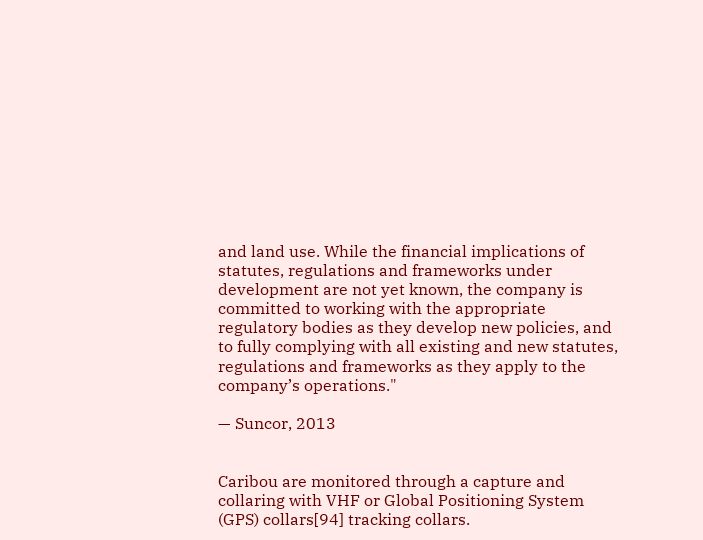and land use. While the financial implications of statutes, regulations and frameworks under development are not yet known, the company is committed to working with the appropriate regulatory bodies as they develop new policies, and to fully complying with all existing and new statutes, regulations and frameworks as they apply to the company’s operations."

— Suncor, 2013


Caribou are monitored through a capture and collaring with VHF or Global Positioning System (GPS) collars[94] tracking collars.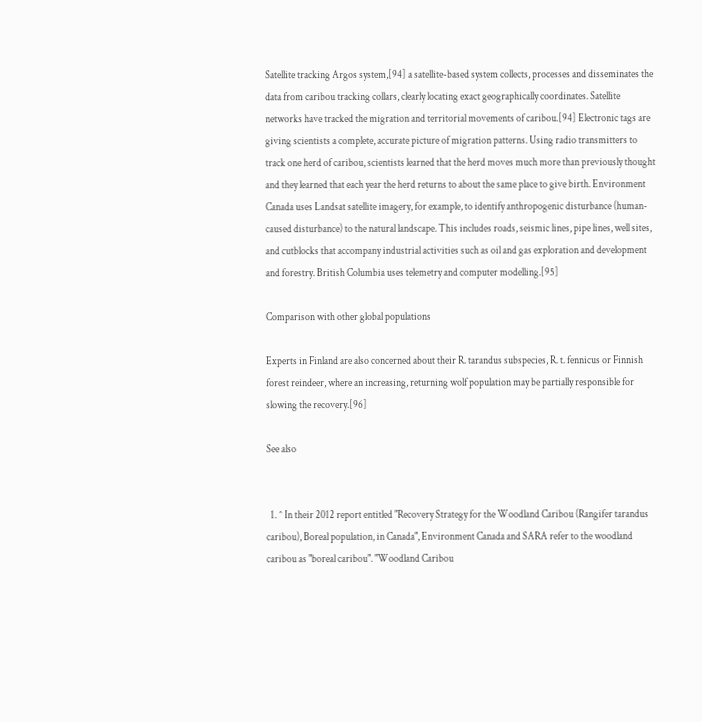Satellite tracking Argos system,[94] a satellite-based system collects, processes and disseminates the data from caribou tracking collars, clearly locating exact geographically coordinates. Satellite networks have tracked the migration and territorial movements of caribou.[94] Electronic tags are giving scientists a complete, accurate picture of migration patterns. Using radio transmitters to track one herd of caribou, scientists learned that the herd moves much more than previously thought and they learned that each year the herd returns to about the same place to give birth. Environment Canada uses Landsat satellite imagery, for example, to identify anthropogenic disturbance (human-caused disturbance) to the natural landscape. This includes roads, seismic lines, pipe lines, well sites, and cutblocks that accompany industrial activities such as oil and gas exploration and development and forestry. British Columbia uses telemetry and computer modelling.[95]

Comparison with other global populations

Experts in Finland are also concerned about their R. tarandus subspecies, R. t. fennicus or Finnish forest reindeer, where an increasing, returning wolf population may be partially responsible for slowing the recovery.[96]

See also


  1. ^ In their 2012 report entitled "Recovery Strategy for the Woodland Caribou (Rangifer tarandus caribou), Boreal population, in Canada", Environment Canada and SARA refer to the woodland caribou as "boreal caribou". "Woodland Caribou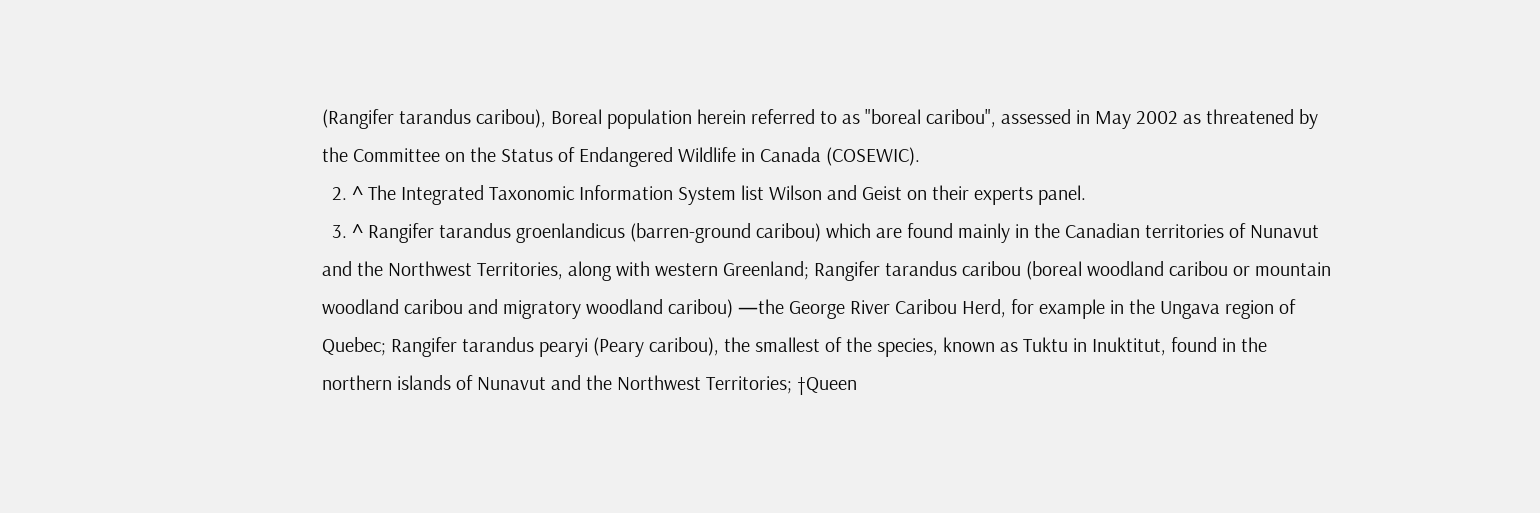(Rangifer tarandus caribou), Boreal population herein referred to as "boreal caribou", assessed in May 2002 as threatened by the Committee on the Status of Endangered Wildlife in Canada (COSEWIC).
  2. ^ The Integrated Taxonomic Information System list Wilson and Geist on their experts panel.
  3. ^ Rangifer tarandus groenlandicus (barren-ground caribou) which are found mainly in the Canadian territories of Nunavut and the Northwest Territories, along with western Greenland; Rangifer tarandus caribou (boreal woodland caribou or mountain woodland caribou and migratory woodland caribou) —the George River Caribou Herd, for example in the Ungava region of Quebec; Rangifer tarandus pearyi (Peary caribou), the smallest of the species, known as Tuktu in Inuktitut, found in the northern islands of Nunavut and the Northwest Territories; †Queen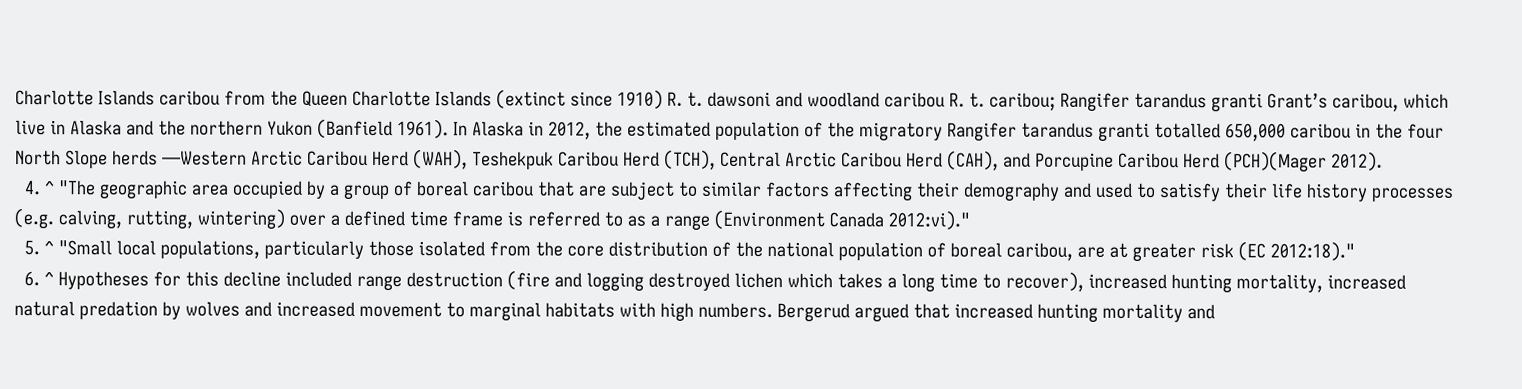Charlotte Islands caribou from the Queen Charlotte Islands (extinct since 1910) R. t. dawsoni and woodland caribou R. t. caribou; Rangifer tarandus granti Grant’s caribou, which live in Alaska and the northern Yukon (Banfield 1961). In Alaska in 2012, the estimated population of the migratory Rangifer tarandus granti totalled 650,000 caribou in the four North Slope herds —Western Arctic Caribou Herd (WAH), Teshekpuk Caribou Herd (TCH), Central Arctic Caribou Herd (CAH), and Porcupine Caribou Herd (PCH)(Mager 2012).
  4. ^ "The geographic area occupied by a group of boreal caribou that are subject to similar factors affecting their demography and used to satisfy their life history processes (e.g. calving, rutting, wintering) over a defined time frame is referred to as a range (Environment Canada 2012:vi)."
  5. ^ "Small local populations, particularly those isolated from the core distribution of the national population of boreal caribou, are at greater risk (EC 2012:18)."
  6. ^ Hypotheses for this decline included range destruction (fire and logging destroyed lichen which takes a long time to recover), increased hunting mortality, increased natural predation by wolves and increased movement to marginal habitats with high numbers. Bergerud argued that increased hunting mortality and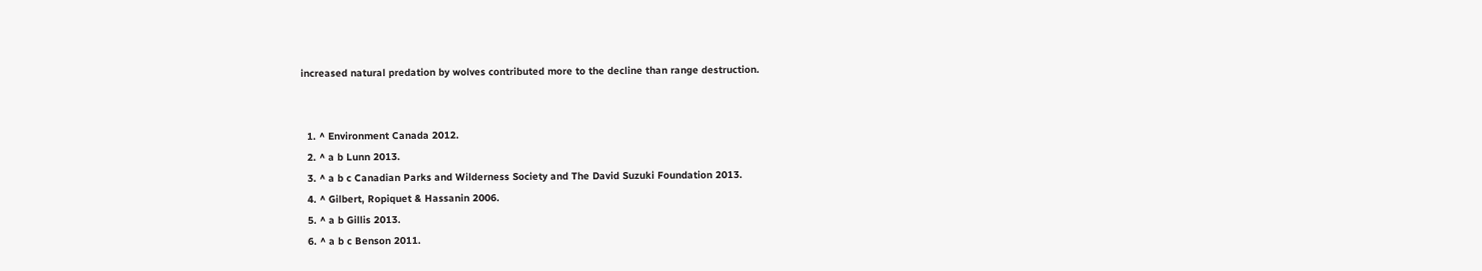increased natural predation by wolves contributed more to the decline than range destruction.


  1. ^ Environment Canada 2012.
  2. ^ a b Lunn 2013.
  3. ^ a b c Canadian Parks and Wilderness Society and The David Suzuki Foundation 2013.
  4. ^ Gilbert, Ropiquet & Hassanin 2006.
  5. ^ a b Gillis 2013.
  6. ^ a b c Benson 2011.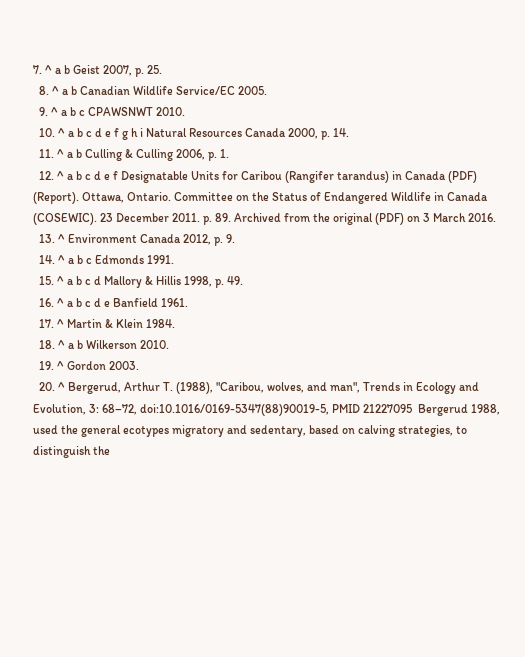7. ^ a b Geist 2007, p. 25.
  8. ^ a b Canadian Wildlife Service/EC 2005.
  9. ^ a b c CPAWSNWT 2010.
  10. ^ a b c d e f g h i Natural Resources Canada 2000, p. 14.
  11. ^ a b Culling & Culling 2006, p. 1.
  12. ^ a b c d e f Designatable Units for Caribou (Rangifer tarandus) in Canada (PDF) (Report). Ottawa, Ontario. Committee on the Status of Endangered Wildlife in Canada (COSEWIC). 23 December 2011. p. 89. Archived from the original (PDF) on 3 March 2016.
  13. ^ Environment Canada 2012, p. 9.
  14. ^ a b c Edmonds 1991.
  15. ^ a b c d Mallory & Hillis 1998, p. 49.
  16. ^ a b c d e Banfield 1961.
  17. ^ Martin & Klein 1984.
  18. ^ a b Wilkerson 2010.
  19. ^ Gordon 2003.
  20. ^ Bergerud, Arthur T. (1988), "Caribou, wolves, and man", Trends in Ecology and Evolution, 3: 68–72, doi:10.1016/0169-5347(88)90019-5, PMID 21227095  Bergerud 1988, used the general ecotypes migratory and sedentary, based on calving strategies, to distinguish the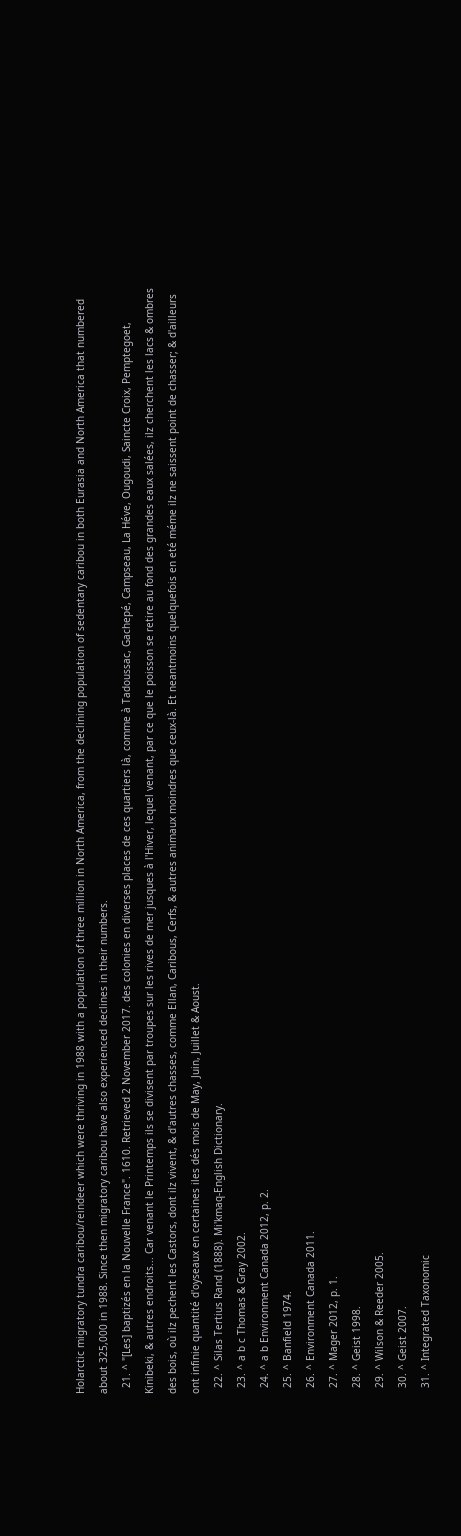Holarctic migratory tundra caribou/reindeer which were thriving in 1988 with a population of three million in North America, from the declining population of sedentary caribou in both Eurasia and North America that numbered about 325,000 in 1988. Since then migratory caribou have also experienced declines in their numbers.
  21. ^ "[Les] baptizés en la Nouvelle France". 1610. Retrieved 2 November 2017. des colonies en diverses places de ces quartiers là, comme à Tadoussac, Gachepé, Campseau, La Héve, Ougoudi, Saincte Croix, Pemptegoet, Kinibeki, & autres endroits... Car venant le Printemps ils se divisent par troupes sur les rives de mer jusques à l'Hiver, lequel venant, par ce que le poisson se retire au fond des grandes eaux salées, ilz cherchent les lacs & ombres des bois, où ilz pechent les Castors, dont ilz vivent, & d'autres chasses, comme Ellan, Caribous, Cerfs, & autres animaux moindres que ceux-là. Et neantmoins quelquefois en eté méme ilz ne saissent point de chasser; & d'ailleurs ont infinie quantité d'oyseaux en certaines iles dés mois de May, Juin, Juillet & Aoust.
  22. ^ Silas Tertius Rand (1888). Mi'kmaq-English Dictionary.
  23. ^ a b c Thomas & Gray 2002.
  24. ^ a b Environment Canada 2012, p. 2.
  25. ^ Banfield 1974.
  26. ^ Environment Canada 2011.
  27. ^ Mager 2012, p. 1.
  28. ^ Geist 1998.
  29. ^ Wilson & Reeder 2005.
  30. ^ Geist 2007.
  31. ^ Integrated Taxonomic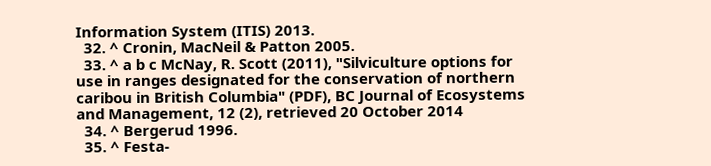Information System (ITIS) 2013.
  32. ^ Cronin, MacNeil & Patton 2005.
  33. ^ a b c McNay, R. Scott (2011), "Silviculture options for use in ranges designated for the conservation of northern caribou in British Columbia" (PDF), BC Journal of Ecosystems and Management, 12 (2), retrieved 20 October 2014
  34. ^ Bergerud 1996.
  35. ^ Festa-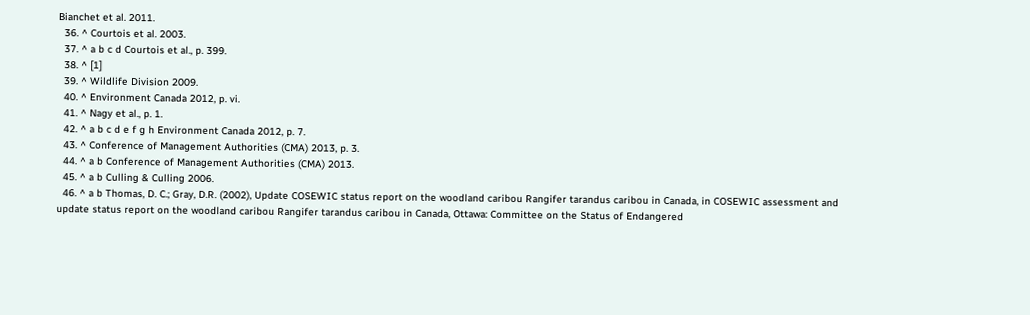Bianchet et al. 2011.
  36. ^ Courtois et al. 2003.
  37. ^ a b c d Courtois et al., p. 399.
  38. ^ [1]
  39. ^ Wildlife Division 2009.
  40. ^ Environment Canada 2012, p. vi.
  41. ^ Nagy et al., p. 1.
  42. ^ a b c d e f g h Environment Canada 2012, p. 7.
  43. ^ Conference of Management Authorities (CMA) 2013, p. 3.
  44. ^ a b Conference of Management Authorities (CMA) 2013.
  45. ^ a b Culling & Culling 2006.
  46. ^ a b Thomas, D. C.; Gray, D.R. (2002), Update COSEWIC status report on the woodland caribou Rangifer tarandus caribou in Canada, in COSEWIC assessment and update status report on the woodland caribou Rangifer tarandus caribou in Canada, Ottawa: Committee on the Status of Endangered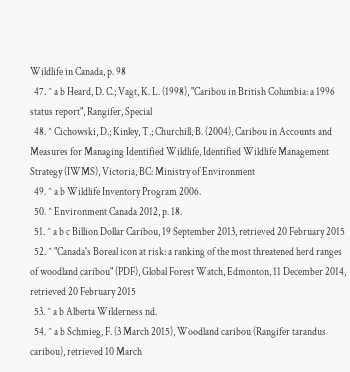Wildlife in Canada, p. 98
  47. ^ a b Heard, D. C.; Vagt, K. L. (1998), "Caribou in British Columbia: a 1996 status report", Rangifer, Special
  48. ^ Cichowski, D.; Kinley, T.; Churchill, B. (2004), Caribou in Accounts and Measures for Managing Identified Wildlife, Identified Wildlife Management Strategy (IWMS), Victoria, BC: Ministry of Environment
  49. ^ a b Wildlife Inventory Program 2006.
  50. ^ Environment Canada 2012, p. 18.
  51. ^ a b c Billion Dollar Caribou, 19 September 2013, retrieved 20 February 2015
  52. ^ "Canada's Boreal icon at risk: a ranking of the most threatened herd ranges of woodland caribou" (PDF), Global Forest Watch, Edmonton, 11 December 2014, retrieved 20 February 2015
  53. ^ a b Alberta Wilderness nd.
  54. ^ a b Schmieg, F. (3 March 2015), Woodland caribou (Rangifer tarandus caribou), retrieved 10 March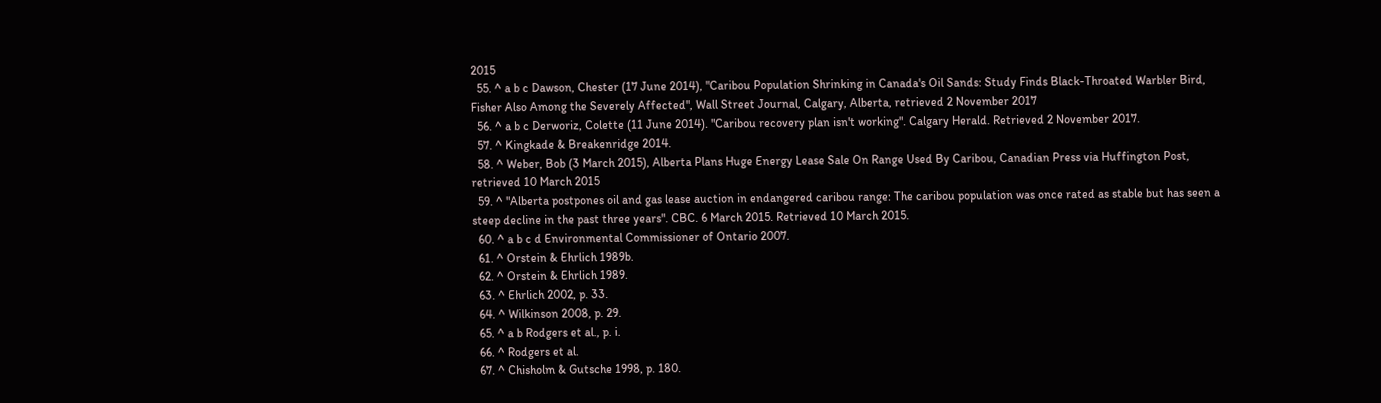2015
  55. ^ a b c Dawson, Chester (17 June 2014), "Caribou Population Shrinking in Canada's Oil Sands: Study Finds Black-Throated Warbler Bird, Fisher Also Among the Severely Affected", Wall Street Journal, Calgary, Alberta, retrieved 2 November 2017
  56. ^ a b c Derworiz, Colette (11 June 2014). "Caribou recovery plan isn't working". Calgary Herald. Retrieved 2 November 2017.
  57. ^ Kingkade & Breakenridge 2014.
  58. ^ Weber, Bob (3 March 2015), Alberta Plans Huge Energy Lease Sale On Range Used By Caribou, Canadian Press via Huffington Post, retrieved 10 March 2015
  59. ^ "Alberta postpones oil and gas lease auction in endangered caribou range: The caribou population was once rated as stable but has seen a steep decline in the past three years". CBC. 6 March 2015. Retrieved 10 March 2015.
  60. ^ a b c d Environmental Commissioner of Ontario 2007.
  61. ^ Orstein & Ehrlich 1989b.
  62. ^ Orstein & Ehrlich 1989.
  63. ^ Ehrlich 2002, p. 33.
  64. ^ Wilkinson 2008, p. 29.
  65. ^ a b Rodgers et al., p. i.
  66. ^ Rodgers et al.
  67. ^ Chisholm & Gutsche 1998, p. 180.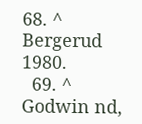68. ^ Bergerud 1980.
  69. ^ Godwin nd,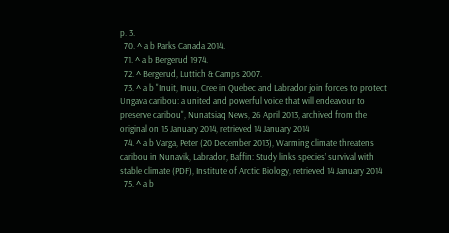p. 3.
  70. ^ a b Parks Canada 2014.
  71. ^ a b Bergerud 1974.
  72. ^ Bergerud, Luttich & Camps 2007.
  73. ^ a b "Inuit, Inuu, Cree in Quebec and Labrador join forces to protect Ungava caribou: a united and powerful voice that will endeavour to preserve caribou", Nunatsiaq News, 26 April 2013, archived from the original on 15 January 2014, retrieved 14 January 2014
  74. ^ a b Varga, Peter (20 December 2013), Warming climate threatens caribou in Nunavik, Labrador, Baffin: Study links species’ survival with stable climate (PDF), Institute of Arctic Biology, retrieved 14 January 2014
  75. ^ a b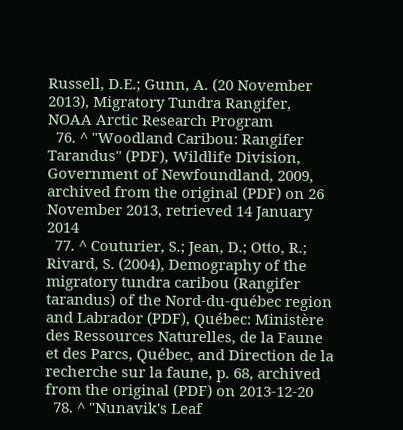Russell, D.E.; Gunn, A. (20 November 2013), Migratory Tundra Rangifer, NOAA Arctic Research Program
  76. ^ "Woodland Caribou: Rangifer Tarandus" (PDF), Wildlife Division, Government of Newfoundland, 2009, archived from the original (PDF) on 26 November 2013, retrieved 14 January 2014
  77. ^ Couturier, S.; Jean, D.; Otto, R.; Rivard, S. (2004), Demography of the migratory tundra caribou (Rangifer tarandus) of the Nord-du-québec region and Labrador (PDF), Québec: Ministère des Ressources Naturelles, de la Faune et des Parcs, Québec, and Direction de la recherche sur la faune, p. 68, archived from the original (PDF) on 2013-12-20
  78. ^ "Nunavik's Leaf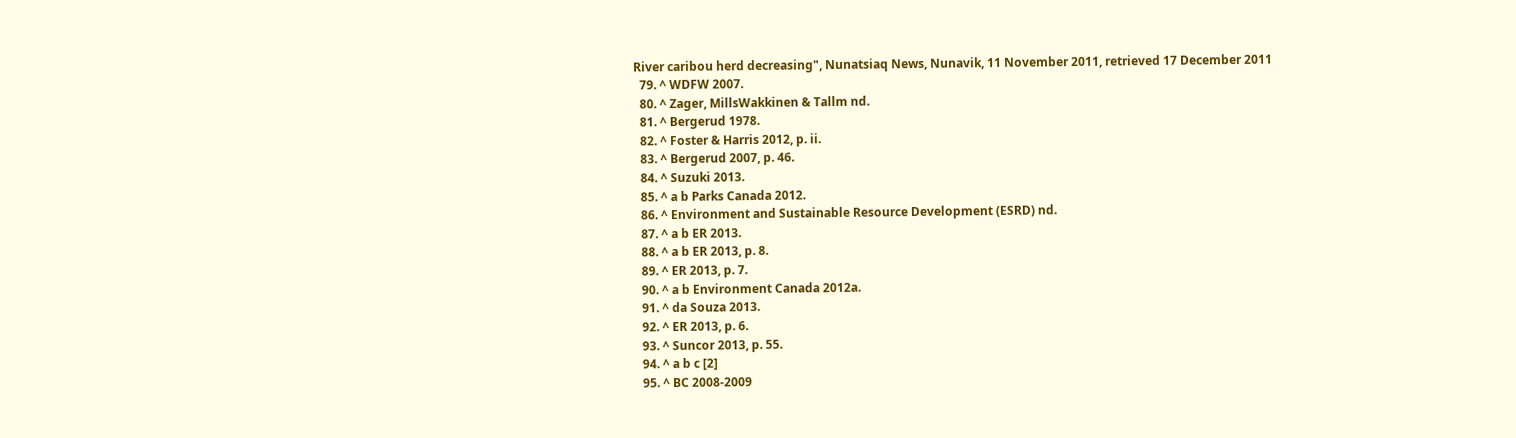River caribou herd decreasing", Nunatsiaq News, Nunavik, 11 November 2011, retrieved 17 December 2011
  79. ^ WDFW 2007.
  80. ^ Zager, MillsWakkinen & Tallm nd.
  81. ^ Bergerud 1978.
  82. ^ Foster & Harris 2012, p. ii.
  83. ^ Bergerud 2007, p. 46.
  84. ^ Suzuki 2013.
  85. ^ a b Parks Canada 2012.
  86. ^ Environment and Sustainable Resource Development (ESRD) nd.
  87. ^ a b ER 2013.
  88. ^ a b ER 2013, p. 8.
  89. ^ ER 2013, p. 7.
  90. ^ a b Environment Canada 2012a.
  91. ^ da Souza 2013.
  92. ^ ER 2013, p. 6.
  93. ^ Suncor 2013, p. 55.
  94. ^ a b c [2]
  95. ^ BC 2008-2009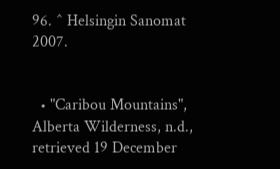96. ^ Helsingin Sanomat 2007.


  • "Caribou Mountains", Alberta Wilderness, n.d., retrieved 19 December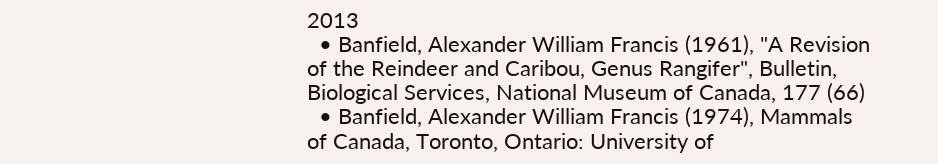2013
  • Banfield, Alexander William Francis (1961), "A Revision of the Reindeer and Caribou, Genus Rangifer", Bulletin, Biological Services, National Museum of Canada, 177 (66)
  • Banfield, Alexander William Francis (1974), Mammals of Canada, Toronto, Ontario: University of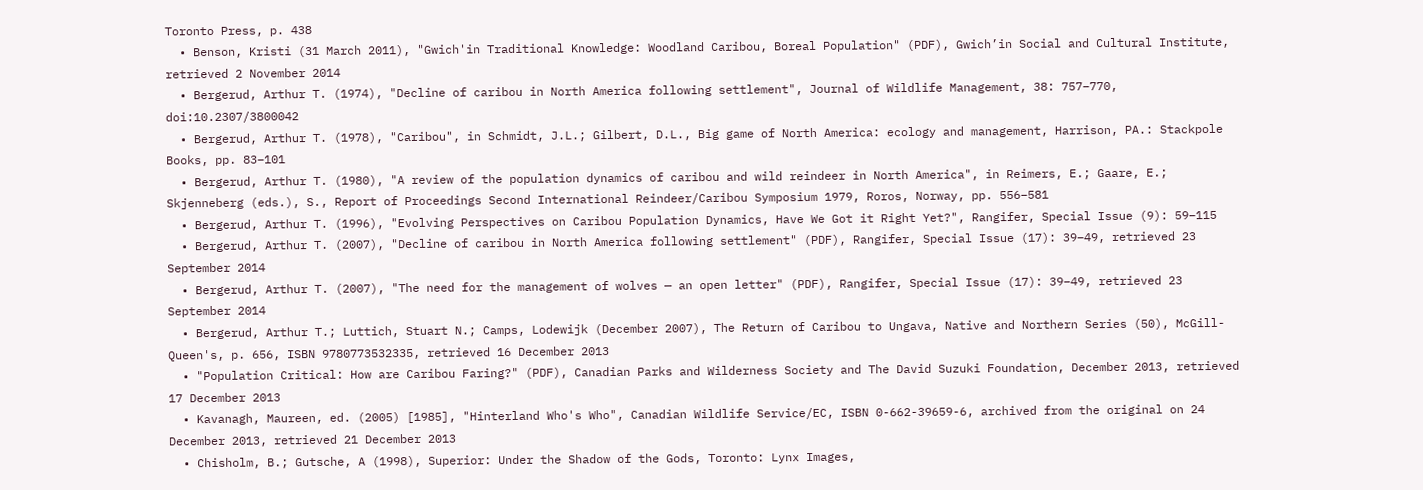Toronto Press, p. 438
  • Benson, Kristi (31 March 2011), "Gwich'in Traditional Knowledge: Woodland Caribou, Boreal Population" (PDF), Gwich’in Social and Cultural Institute, retrieved 2 November 2014
  • Bergerud, Arthur T. (1974), "Decline of caribou in North America following settlement", Journal of Wildlife Management, 38: 757–770, doi:10.2307/3800042
  • Bergerud, Arthur T. (1978), "Caribou", in Schmidt, J.L.; Gilbert, D.L., Big game of North America: ecology and management, Harrison, PA.: Stackpole Books, pp. 83–101
  • Bergerud, Arthur T. (1980), "A review of the population dynamics of caribou and wild reindeer in North America", in Reimers, E.; Gaare, E.; Skjenneberg (eds.), S., Report of Proceedings Second International Reindeer/Caribou Symposium 1979, Roros, Norway, pp. 556–581
  • Bergerud, Arthur T. (1996), "Evolving Perspectives on Caribou Population Dynamics, Have We Got it Right Yet?", Rangifer, Special Issue (9): 59–115
  • Bergerud, Arthur T. (2007), "Decline of caribou in North America following settlement" (PDF), Rangifer, Special Issue (17): 39–49, retrieved 23 September 2014
  • Bergerud, Arthur T. (2007), "The need for the management of wolves — an open letter" (PDF), Rangifer, Special Issue (17): 39–49, retrieved 23 September 2014
  • Bergerud, Arthur T.; Luttich, Stuart N.; Camps, Lodewijk (December 2007), The Return of Caribou to Ungava, Native and Northern Series (50), McGill-Queen's, p. 656, ISBN 9780773532335, retrieved 16 December 2013
  • "Population Critical: How are Caribou Faring?" (PDF), Canadian Parks and Wilderness Society and The David Suzuki Foundation, December 2013, retrieved 17 December 2013
  • Kavanagh, Maureen, ed. (2005) [1985], "Hinterland Who's Who", Canadian Wildlife Service/EC, ISBN 0-662-39659-6, archived from the original on 24 December 2013, retrieved 21 December 2013
  • Chisholm, B.; Gutsche, A (1998), Superior: Under the Shadow of the Gods, Toronto: Lynx Images,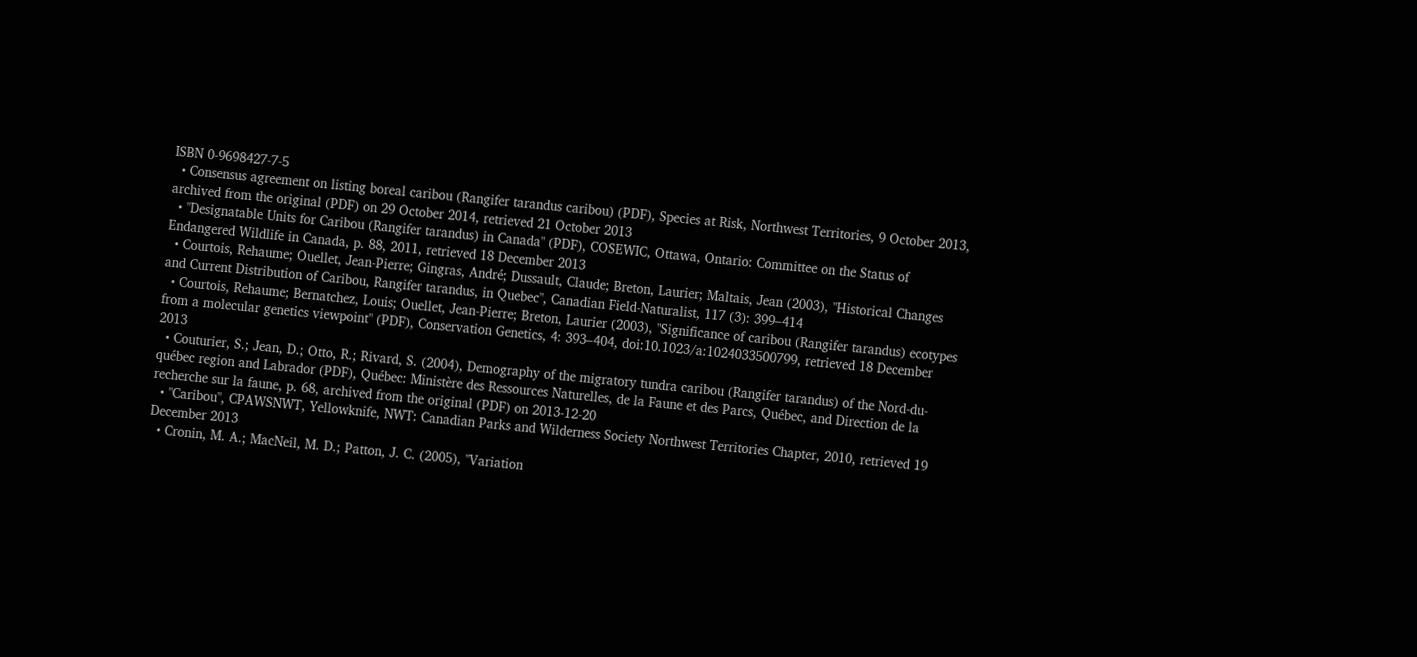ISBN 0-9698427-7-5
  • Consensus agreement on listing boreal caribou (Rangifer tarandus caribou) (PDF), Species at Risk, Northwest Territories, 9 October 2013, archived from the original (PDF) on 29 October 2014, retrieved 21 October 2013
  • "Designatable Units for Caribou (Rangifer tarandus) in Canada" (PDF), COSEWIC, Ottawa, Ontario: Committee on the Status of Endangered Wildlife in Canada, p. 88, 2011, retrieved 18 December 2013
  • Courtois, Rehaume; Ouellet, Jean-Pierre; Gingras, André; Dussault, Claude; Breton, Laurier; Maltais, Jean (2003), "Historical Changes and Current Distribution of Caribou, Rangifer tarandus, in Quebec", Canadian Field-Naturalist, 117 (3): 399–414
  • Courtois, Rehaume; Bernatchez, Louis; Ouellet, Jean-Pierre; Breton, Laurier (2003), "Significance of caribou (Rangifer tarandus) ecotypes from a molecular genetics viewpoint" (PDF), Conservation Genetics, 4: 393–404, doi:10.1023/a:1024033500799, retrieved 18 December 2013
  • Couturier, S.; Jean, D.; Otto, R.; Rivard, S. (2004), Demography of the migratory tundra caribou (Rangifer tarandus) of the Nord-du-québec region and Labrador (PDF), Québec: Ministère des Ressources Naturelles, de la Faune et des Parcs, Québec, and Direction de la recherche sur la faune, p. 68, archived from the original (PDF) on 2013-12-20
  • "Caribou", CPAWSNWT, Yellowknife, NWT: Canadian Parks and Wilderness Society Northwest Territories Chapter, 2010, retrieved 19 December 2013
  • Cronin, M. A.; MacNeil, M. D.; Patton, J. C. (2005), "Variation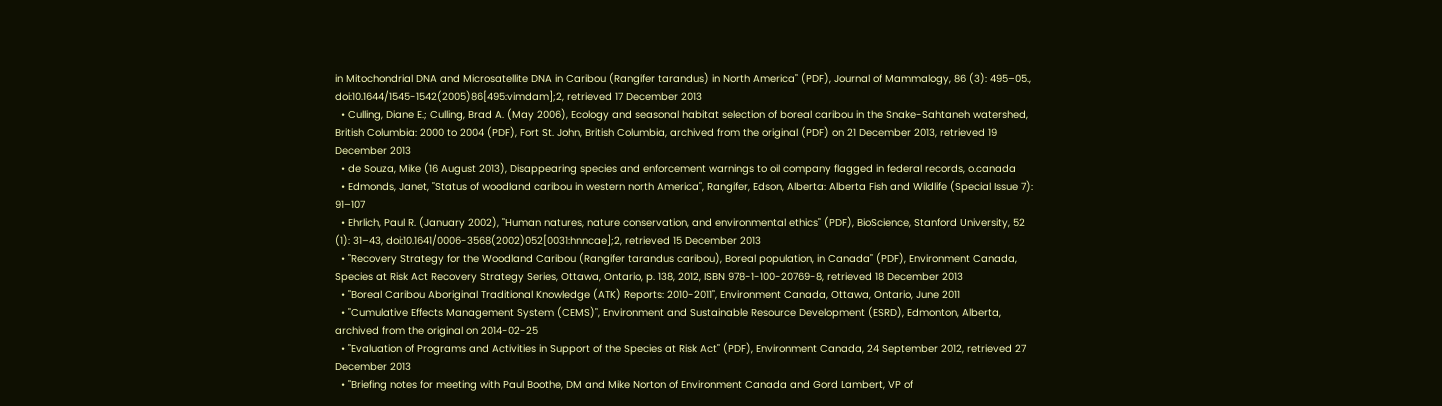in Mitochondrial DNA and Microsatellite DNA in Caribou (Rangifer tarandus) in North America" (PDF), Journal of Mammalogy, 86 (3): 495–05., doi:10.1644/1545-1542(2005)86[495:vimdam];2, retrieved 17 December 2013
  • Culling, Diane E.; Culling, Brad A. (May 2006), Ecology and seasonal habitat selection of boreal caribou in the Snake-Sahtaneh watershed, British Columbia: 2000 to 2004 (PDF), Fort St. John, British Columbia, archived from the original (PDF) on 21 December 2013, retrieved 19 December 2013
  • de Souza, Mike (16 August 2013), Disappearing species and enforcement warnings to oil company flagged in federal records, o.canada
  • Edmonds, Janet, "Status of woodland caribou in western north America", Rangifer, Edson, Alberta: Alberta Fish and Wildlife (Special Issue 7): 91–107
  • Ehrlich, Paul R. (January 2002), "Human natures, nature conservation, and environmental ethics" (PDF), BioScience, Stanford University, 52 (1): 31–43, doi:10.1641/0006-3568(2002)052[0031:hnncae];2, retrieved 15 December 2013
  • "Recovery Strategy for the Woodland Caribou (Rangifer tarandus caribou), Boreal population, in Canada" (PDF), Environment Canada, Species at Risk Act Recovery Strategy Series, Ottawa, Ontario, p. 138, 2012, ISBN 978-1-100-20769-8, retrieved 18 December 2013
  • "Boreal Caribou Aboriginal Traditional Knowledge (ATK) Reports: 2010-2011", Environment Canada, Ottawa, Ontario, June 2011
  • "Cumulative Effects Management System (CEMS)", Environment and Sustainable Resource Development (ESRD), Edmonton, Alberta, archived from the original on 2014-02-25
  • "Evaluation of Programs and Activities in Support of the Species at Risk Act" (PDF), Environment Canada, 24 September 2012, retrieved 27 December 2013
  • "Briefing notes for meeting with Paul Boothe, DM and Mike Norton of Environment Canada and Gord Lambert, VP of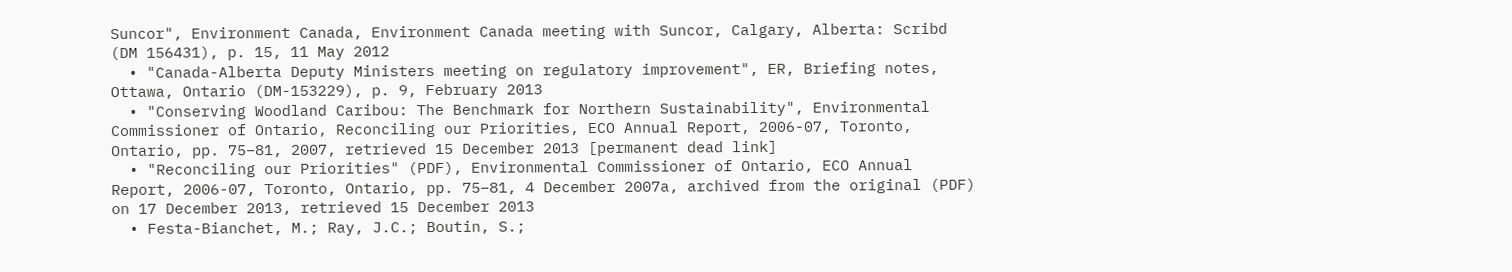Suncor", Environment Canada, Environment Canada meeting with Suncor, Calgary, Alberta: Scribd (DM 156431), p. 15, 11 May 2012
  • "Canada-Alberta Deputy Ministers meeting on regulatory improvement", ER, Briefing notes, Ottawa, Ontario (DM-153229), p. 9, February 2013
  • "Conserving Woodland Caribou: The Benchmark for Northern Sustainability", Environmental Commissioner of Ontario, Reconciling our Priorities, ECO Annual Report, 2006-07, Toronto, Ontario, pp. 75–81, 2007, retrieved 15 December 2013 [permanent dead link]
  • "Reconciling our Priorities" (PDF), Environmental Commissioner of Ontario, ECO Annual Report, 2006-07, Toronto, Ontario, pp. 75–81, 4 December 2007a, archived from the original (PDF) on 17 December 2013, retrieved 15 December 2013
  • Festa-Bianchet, M.; Ray, J.C.; Boutin, S.;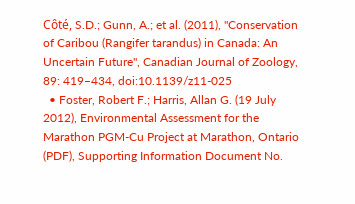Côté, S.D.; Gunn, A.; et al. (2011), "Conservation of Caribou (Rangifer tarandus) in Canada: An Uncertain Future", Canadian Journal of Zoology, 89: 419–434, doi:10.1139/z11-025
  • Foster, Robert F.; Harris, Allan G. (19 July 2012), Environmental Assessment for the Marathon PGM-Cu Project at Marathon, Ontario (PDF), Supporting Information Document No.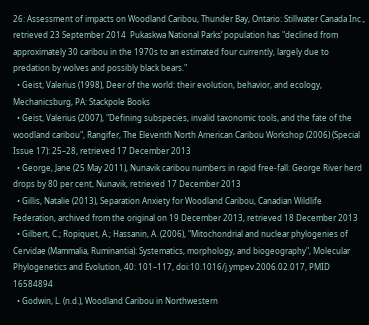26: Assessment of impacts on Woodland Caribou, Thunder Bay, Ontario: Stillwater Canada Inc., retrieved 23 September 2014  Pukaskwa National Parks’ population has "declined from approximately 30 caribou in the 1970s to an estimated four currently, largely due to predation by wolves and possibly black bears."
  • Geist, Valerius (1998), Deer of the world: their evolution, behavior, and ecology, Mechanicsburg, PA: Stackpole Books
  • Geist, Valerius (2007), "Defining subspecies, invalid taxonomic tools, and the fate of the woodland caribou", Rangifer, The Eleventh North American Caribou Workshop (2006) (Special Issue 17): 25–28, retrieved 17 December 2013
  • George, Jane (25 May 2011), Nunavik caribou numbers in rapid free-fall: George River herd drops by 80 per cent, Nunavik, retrieved 17 December 2013
  • Gillis, Natalie (2013), Separation Anxiety for Woodland Caribou, Canadian Wildlife Federation, archived from the original on 19 December 2013, retrieved 18 December 2013
  • Gilbert, C.; Ropiquet, A.; Hassanin, A. (2006), "Mitochondrial and nuclear phylogenies of Cervidae (Mammalia, Ruminantia): Systematics, morphology, and biogeography", Molecular Phylogenetics and Evolution, 40: 101–117, doi:10.1016/j.ympev.2006.02.017, PMID 16584894
  • Godwin, L. (n.d.), Woodland Caribou in Northwestern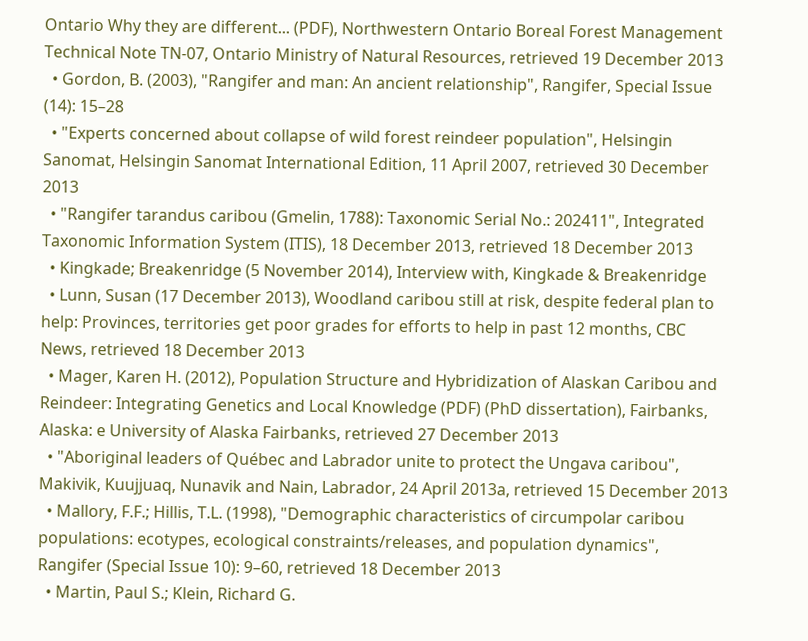Ontario Why they are different... (PDF), Northwestern Ontario Boreal Forest Management Technical Note TN-07, Ontario Ministry of Natural Resources, retrieved 19 December 2013
  • Gordon, B. (2003), "Rangifer and man: An ancient relationship", Rangifer, Special Issue (14): 15–28
  • "Experts concerned about collapse of wild forest reindeer population", Helsingin Sanomat, Helsingin Sanomat International Edition, 11 April 2007, retrieved 30 December 2013
  • "Rangifer tarandus caribou (Gmelin, 1788): Taxonomic Serial No.: 202411", Integrated Taxonomic Information System (ITIS), 18 December 2013, retrieved 18 December 2013
  • Kingkade; Breakenridge (5 November 2014), Interview with, Kingkade & Breakenridge
  • Lunn, Susan (17 December 2013), Woodland caribou still at risk, despite federal plan to help: Provinces, territories get poor grades for efforts to help in past 12 months, CBC News, retrieved 18 December 2013
  • Mager, Karen H. (2012), Population Structure and Hybridization of Alaskan Caribou and Reindeer: Integrating Genetics and Local Knowledge (PDF) (PhD dissertation), Fairbanks, Alaska: e University of Alaska Fairbanks, retrieved 27 December 2013
  • "Aboriginal leaders of Québec and Labrador unite to protect the Ungava caribou", Makivik, Kuujjuaq, Nunavik and Nain, Labrador, 24 April 2013a, retrieved 15 December 2013
  • Mallory, F.F.; Hillis, T.L. (1998), "Demographic characteristics of circumpolar caribou populations: ecotypes, ecological constraints/releases, and population dynamics", Rangifer (Special Issue 10): 9–60, retrieved 18 December 2013
  • Martin, Paul S.; Klein, Richard G.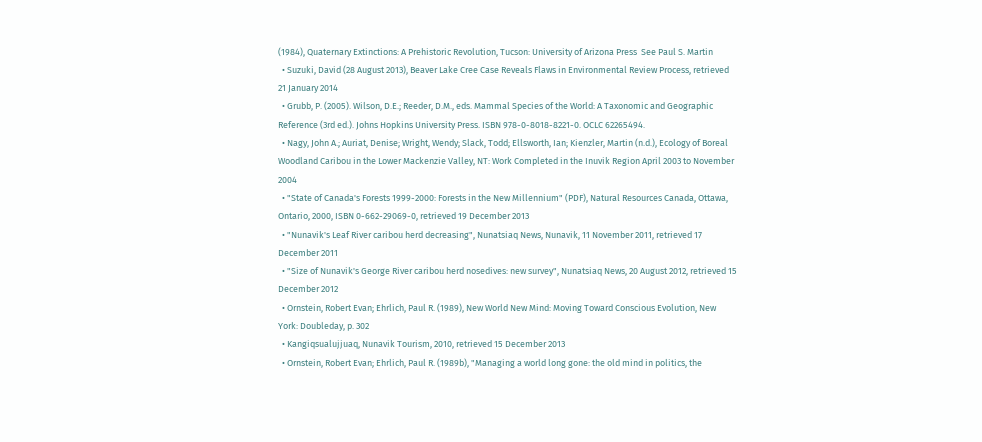(1984), Quaternary Extinctions: A Prehistoric Revolution, Tucson: University of Arizona Press  See Paul S. Martin
  • Suzuki, David (28 August 2013), Beaver Lake Cree Case Reveals Flaws in Environmental Review Process, retrieved 21 January 2014
  • Grubb, P. (2005). Wilson, D.E.; Reeder, D.M., eds. Mammal Species of the World: A Taxonomic and Geographic Reference (3rd ed.). Johns Hopkins University Press. ISBN 978-0-8018-8221-0. OCLC 62265494.
  • Nagy, John A.; Auriat, Denise; Wright, Wendy; Slack, Todd; Ellsworth, Ian; Kienzler, Martin (n.d.), Ecology of Boreal Woodland Caribou in the Lower Mackenzie Valley, NT: Work Completed in the Inuvik Region April 2003 to November 2004
  • "State of Canada's Forests 1999-2000: Forests in the New Millennium" (PDF), Natural Resources Canada, Ottawa, Ontario, 2000, ISBN 0-662-29069-0, retrieved 19 December 2013
  • "Nunavik's Leaf River caribou herd decreasing", Nunatsiaq News, Nunavik, 11 November 2011, retrieved 17 December 2011
  • "Size of Nunavik's George River caribou herd nosedives: new survey", Nunatsiaq News, 20 August 2012, retrieved 15 December 2012
  • Ornstein, Robert Evan; Ehrlich, Paul R. (1989), New World New Mind: Moving Toward Conscious Evolution, New York: Doubleday, p. 302
  • Kangiqsualujjuaq, Nunavik Tourism, 2010, retrieved 15 December 2013
  • Ornstein, Robert Evan; Ehrlich, Paul R. (1989b), "Managing a world long gone: the old mind in politics, the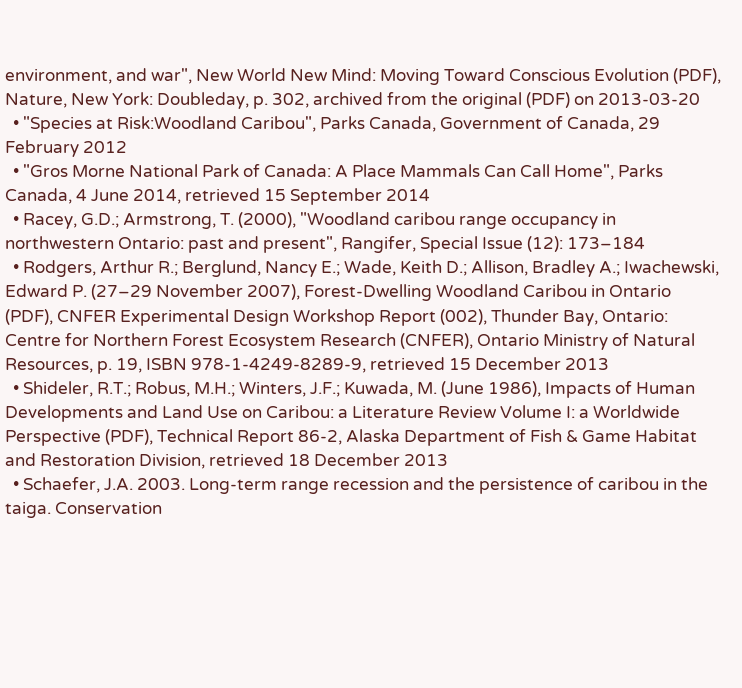environment, and war", New World New Mind: Moving Toward Conscious Evolution (PDF), Nature, New York: Doubleday, p. 302, archived from the original (PDF) on 2013-03-20
  • "Species at Risk:Woodland Caribou", Parks Canada, Government of Canada, 29 February 2012
  • "Gros Morne National Park of Canada: A Place Mammals Can Call Home", Parks Canada, 4 June 2014, retrieved 15 September 2014
  • Racey, G.D.; Armstrong, T. (2000), "Woodland caribou range occupancy in northwestern Ontario: past and present", Rangifer, Special Issue (12): 173–184
  • Rodgers, Arthur R.; Berglund, Nancy E.; Wade, Keith D.; Allison, Bradley A.; Iwachewski, Edward P. (27–29 November 2007), Forest-Dwelling Woodland Caribou in Ontario (PDF), CNFER Experimental Design Workshop Report (002), Thunder Bay, Ontario: Centre for Northern Forest Ecosystem Research (CNFER), Ontario Ministry of Natural Resources, p. 19, ISBN 978-1-4249-8289-9, retrieved 15 December 2013
  • Shideler, R.T.; Robus, M.H.; Winters, J.F.; Kuwada, M. (June 1986), Impacts of Human Developments and Land Use on Caribou: a Literature Review Volume I: a Worldwide Perspective (PDF), Technical Report 86-2, Alaska Department of Fish & Game Habitat and Restoration Division, retrieved 18 December 2013
  • Schaefer, J.A. 2003. Long-term range recession and the persistence of caribou in the taiga. Conservation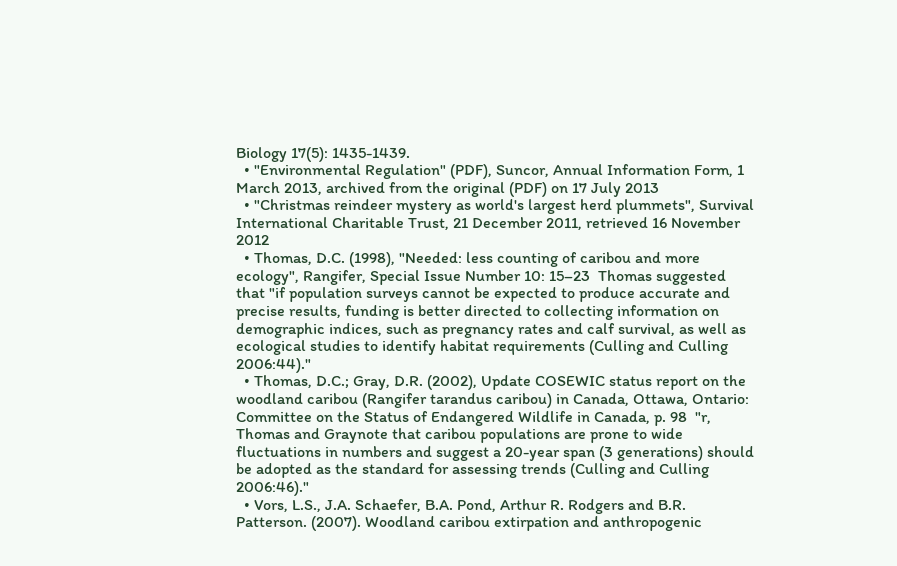Biology 17(5): 1435-1439.
  • "Environmental Regulation" (PDF), Suncor, Annual Information Form, 1 March 2013, archived from the original (PDF) on 17 July 2013
  • "Christmas reindeer mystery as world's largest herd plummets", Survival International Charitable Trust, 21 December 2011, retrieved 16 November 2012
  • Thomas, D.C. (1998), "Needed: less counting of caribou and more ecology", Rangifer, Special Issue Number 10: 15–23  Thomas suggested that "if population surveys cannot be expected to produce accurate and precise results, funding is better directed to collecting information on demographic indices, such as pregnancy rates and calf survival, as well as ecological studies to identify habitat requirements (Culling and Culling 2006:44)."
  • Thomas, D.C.; Gray, D.R. (2002), Update COSEWIC status report on the woodland caribou (Rangifer tarandus caribou) in Canada, Ottawa, Ontario: Committee on the Status of Endangered Wildlife in Canada, p. 98  "r, Thomas and Graynote that caribou populations are prone to wide fluctuations in numbers and suggest a 20-year span (3 generations) should be adopted as the standard for assessing trends (Culling and Culling 2006:46)."
  • Vors, L.S., J.A. Schaefer, B.A. Pond, Arthur R. Rodgers and B.R. Patterson. (2007). Woodland caribou extirpation and anthropogenic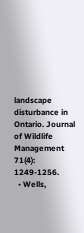landscape disturbance in Ontario. Journal of Wildlife Management 71(4): 1249-1256.
  • Wells,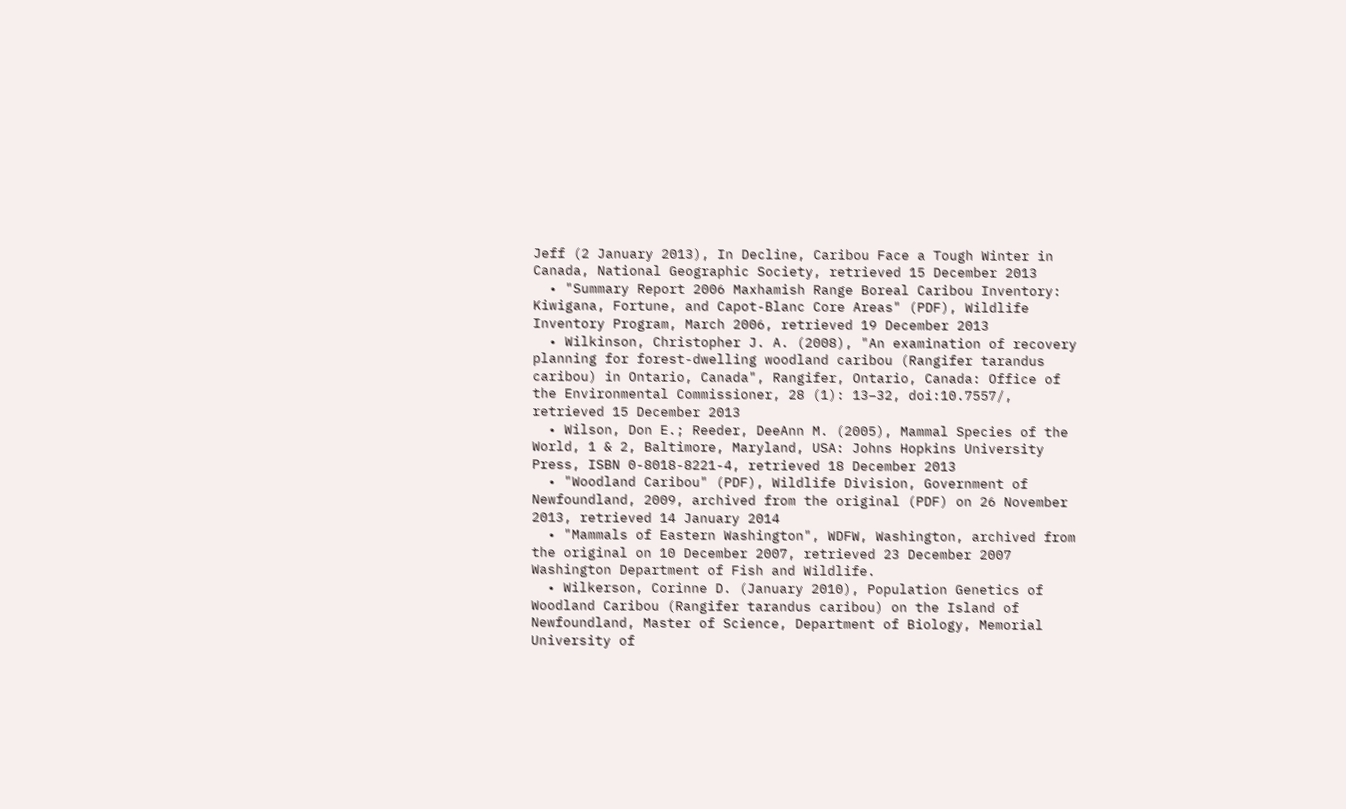Jeff (2 January 2013), In Decline, Caribou Face a Tough Winter in Canada, National Geographic Society, retrieved 15 December 2013
  • "Summary Report 2006 Maxhamish Range Boreal Caribou Inventory: Kiwigana, Fortune, and Capot-Blanc Core Areas" (PDF), Wildlife Inventory Program, March 2006, retrieved 19 December 2013
  • Wilkinson, Christopher J. A. (2008), "An examination of recovery planning for forest-dwelling woodland caribou (Rangifer tarandus caribou) in Ontario, Canada", Rangifer, Ontario, Canada: Office of the Environmental Commissioner, 28 (1): 13–32, doi:10.7557/, retrieved 15 December 2013
  • Wilson, Don E.; Reeder, DeeAnn M. (2005), Mammal Species of the World, 1 & 2, Baltimore, Maryland, USA: Johns Hopkins University Press, ISBN 0-8018-8221-4, retrieved 18 December 2013
  • "Woodland Caribou" (PDF), Wildlife Division, Government of Newfoundland, 2009, archived from the original (PDF) on 26 November 2013, retrieved 14 January 2014
  • "Mammals of Eastern Washington", WDFW, Washington, archived from the original on 10 December 2007, retrieved 23 December 2007  Washington Department of Fish and Wildlife.
  • Wilkerson, Corinne D. (January 2010), Population Genetics of Woodland Caribou (Rangifer tarandus caribou) on the Island of Newfoundland, Master of Science, Department of Biology, Memorial University of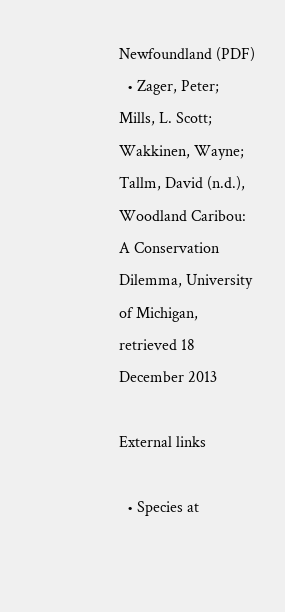Newfoundland (PDF)
  • Zager, Peter; Mills, L. Scott; Wakkinen, Wayne; Tallm, David (n.d.), Woodland Caribou: A Conservation Dilemma, University of Michigan, retrieved 18 December 2013

External links

  • Species at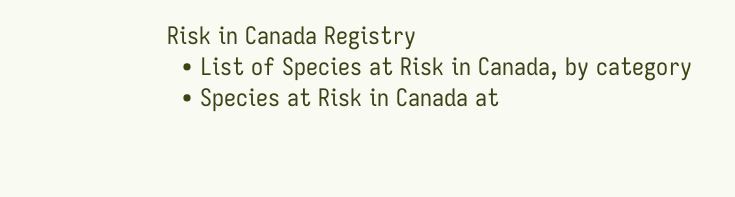Risk in Canada Registry
  • List of Species at Risk in Canada, by category
  • Species at Risk in Canada at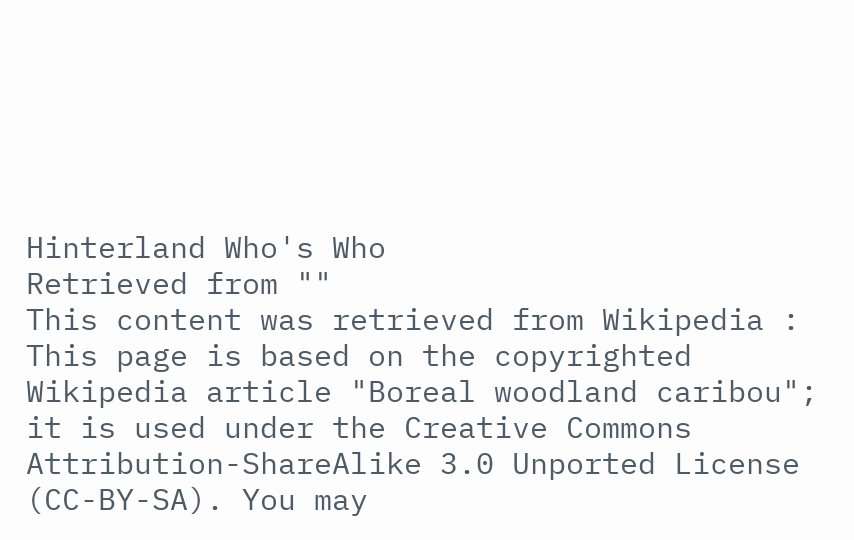Hinterland Who's Who
Retrieved from ""
This content was retrieved from Wikipedia :
This page is based on the copyrighted Wikipedia article "Boreal woodland caribou"; it is used under the Creative Commons Attribution-ShareAlike 3.0 Unported License (CC-BY-SA). You may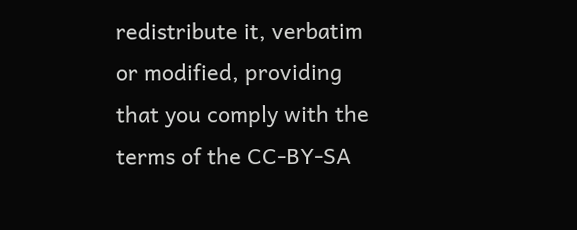redistribute it, verbatim or modified, providing that you comply with the terms of the CC-BY-SA